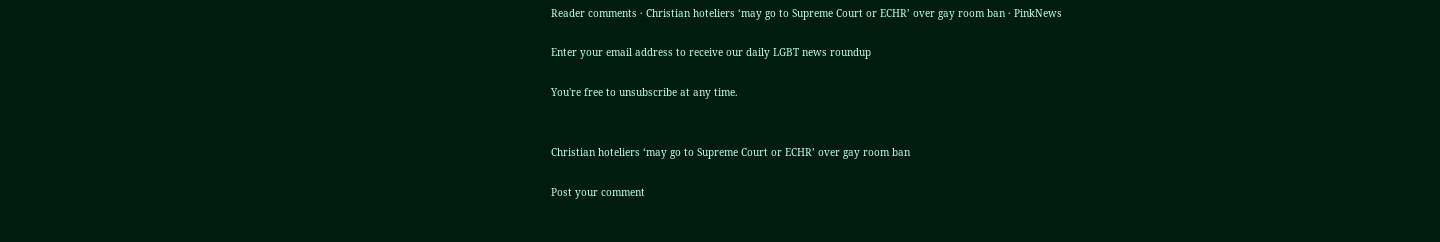Reader comments · Christian hoteliers ‘may go to Supreme Court or ECHR’ over gay room ban · PinkNews

Enter your email address to receive our daily LGBT news roundup

You're free to unsubscribe at any time.


Christian hoteliers ‘may go to Supreme Court or ECHR’ over gay room ban

Post your comment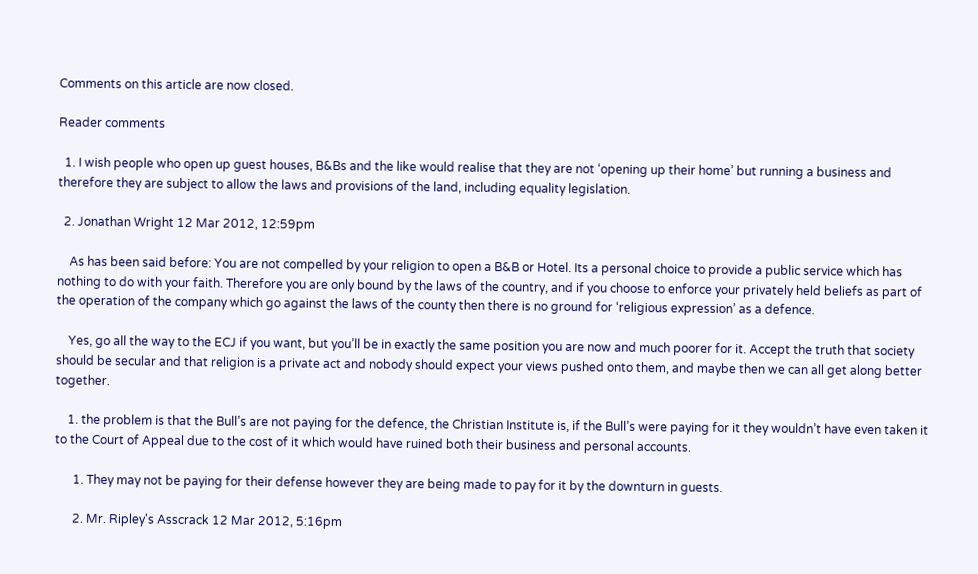Comments on this article are now closed.

Reader comments

  1. I wish people who open up guest houses, B&Bs and the like would realise that they are not ‘opening up their home’ but running a business and therefore they are subject to allow the laws and provisions of the land, including equality legislation.

  2. Jonathan Wright 12 Mar 2012, 12:59pm

    As has been said before: You are not compelled by your religion to open a B&B or Hotel. Its a personal choice to provide a public service which has nothing to do with your faith. Therefore you are only bound by the laws of the country, and if you choose to enforce your privately held beliefs as part of the operation of the company which go against the laws of the county then there is no ground for ‘religious expression’ as a defence.

    Yes, go all the way to the ECJ if you want, but you’ll be in exactly the same position you are now and much poorer for it. Accept the truth that society should be secular and that religion is a private act and nobody should expect your views pushed onto them, and maybe then we can all get along better together.

    1. the problem is that the Bull’s are not paying for the defence, the Christian Institute is, if the Bull’s were paying for it they wouldn’t have even taken it to the Court of Appeal due to the cost of it which would have ruined both their business and personal accounts.

      1. They may not be paying for their defense however they are being made to pay for it by the downturn in guests.

      2. Mr. Ripley's Asscrack 12 Mar 2012, 5:16pm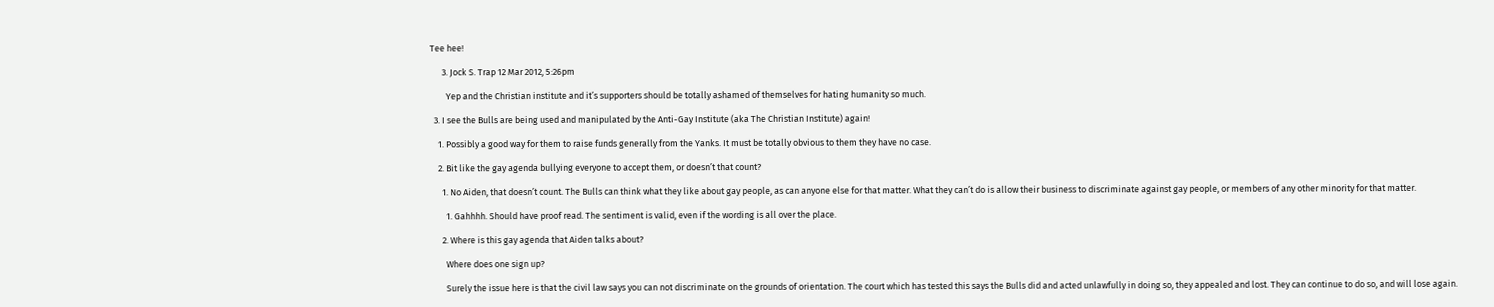Tee hee!

      3. Jock S. Trap 12 Mar 2012, 5:26pm

        Yep and the Christian institute and it’s supporters should be totally ashamed of themselves for hating humanity so much.

  3. I see the Bulls are being used and manipulated by the Anti-Gay Institute (aka The Christian Institute) again!

    1. Possibly a good way for them to raise funds generally from the Yanks. It must be totally obvious to them they have no case.

    2. Bit like the gay agenda bullying everyone to accept them, or doesn’t that count?

      1. No Aiden, that doesn’t count. The Bulls can think what they like about gay people, as can anyone else for that matter. What they can’t do is allow their business to discriminate against gay people, or members of any other minority for that matter.

        1. Gahhhh. Should have proof read. The sentiment is valid, even if the wording is all over the place.

      2. Where is this gay agenda that Aiden talks about?

        Where does one sign up?

        Surely the issue here is that the civil law says you can not discriminate on the grounds of orientation. The court which has tested this says the Bulls did and acted unlawfully in doing so, they appealed and lost. They can continue to do so, and will lose again.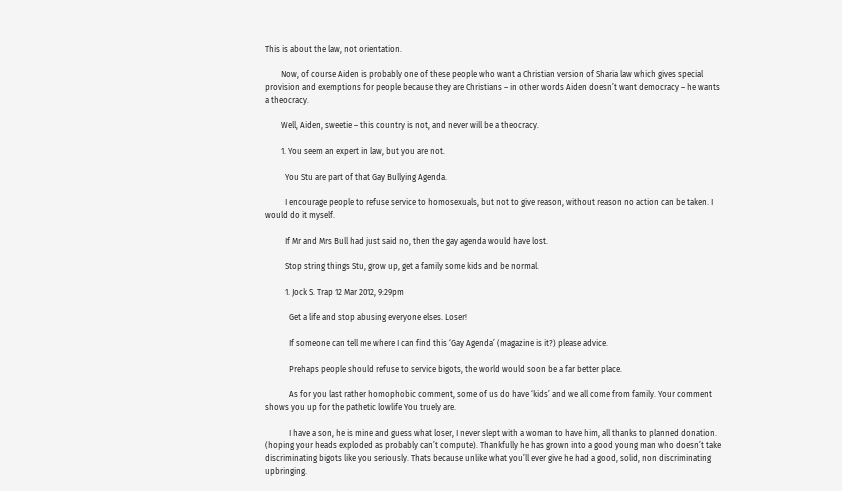This is about the law, not orientation.

        Now, of course Aiden is probably one of these people who want a Christian version of Sharia law which gives special provision and exemptions for people because they are Christians – in other words Aiden doesn’t want democracy – he wants a theocracy.

        Well, Aiden, sweetie – this country is not, and never will be a theocracy.

        1. You seem an expert in law, but you are not.

          You Stu are part of that Gay Bullying Agenda.

          I encourage people to refuse service to homosexuals, but not to give reason, without reason no action can be taken. I would do it myself.

          If Mr and Mrs Bull had just said no, then the gay agenda would have lost.

          Stop string things Stu, grow up, get a family some kids and be normal.

          1. Jock S. Trap 12 Mar 2012, 9:29pm

            Get a life and stop abusing everyone elses. Loser!

            If someone can tell me where I can find this ‘Gay Agenda’ (magazine is it?) please advice.

            Prehaps people should refuse to service bigots, the world would soon be a far better place.

            As for you last rather homophobic comment, some of us do have ‘kids’ and we all come from family. Your comment shows you up for the pathetic lowlife You truely are.

            I have a son, he is mine and guess what loser, I never slept with a woman to have him, all thanks to planned donation. (hoping your heads exploded as probably can’t compute). Thankfully he has grown into a good young man who doesn’t take discriminating bigots like you seriously. Thats because unlike what you’ll ever give he had a good, solid, non discriminating upbringing.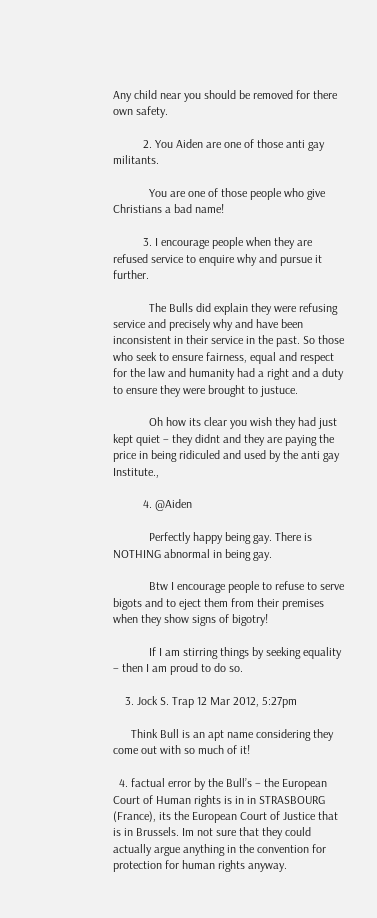Any child near you should be removed for there own safety.

          2. You Aiden are one of those anti gay militants.

            You are one of those people who give Christians a bad name!

          3. I encourage people when they are refused service to enquire why and pursue it further.

            The Bulls did explain they were refusing service and precisely why and have been inconsistent in their service in the past. So those who seek to ensure fairness, equal and respect for the law and humanity had a right and a duty to ensure they were brought to justuce.

            Oh how its clear you wish they had just kept quiet – they didnt and they are paying the price in being ridiculed and used by the anti gay Institute.,

          4. @Aiden

            Perfectly happy being gay. There is NOTHING abnormal in being gay.

            Btw I encourage people to refuse to serve bigots and to eject them from their premises when they show signs of bigotry!

            If I am stirring things by seeking equality – then I am proud to do so.

    3. Jock S. Trap 12 Mar 2012, 5:27pm

      Think Bull is an apt name considering they come out with so much of it!

  4. factual error by the Bull’s – the European Court of Human rights is in in STRASBOURG (France), its the European Court of Justice that is in Brussels. Im not sure that they could actually argue anything in the convention for protection for human rights anyway.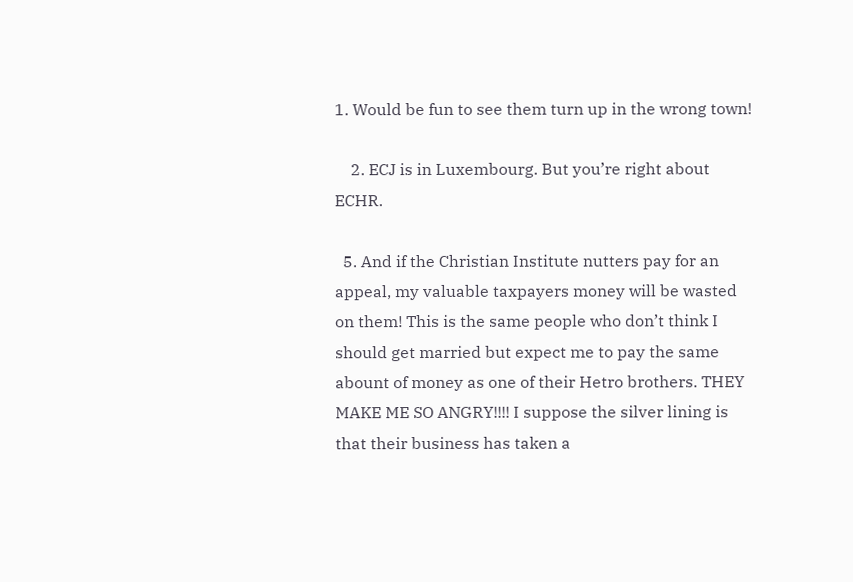1. Would be fun to see them turn up in the wrong town!

    2. ECJ is in Luxembourg. But you’re right about ECHR.

  5. And if the Christian Institute nutters pay for an appeal, my valuable taxpayers money will be wasted on them! This is the same people who don’t think I should get married but expect me to pay the same abount of money as one of their Hetro brothers. THEY MAKE ME SO ANGRY!!!! I suppose the silver lining is that their business has taken a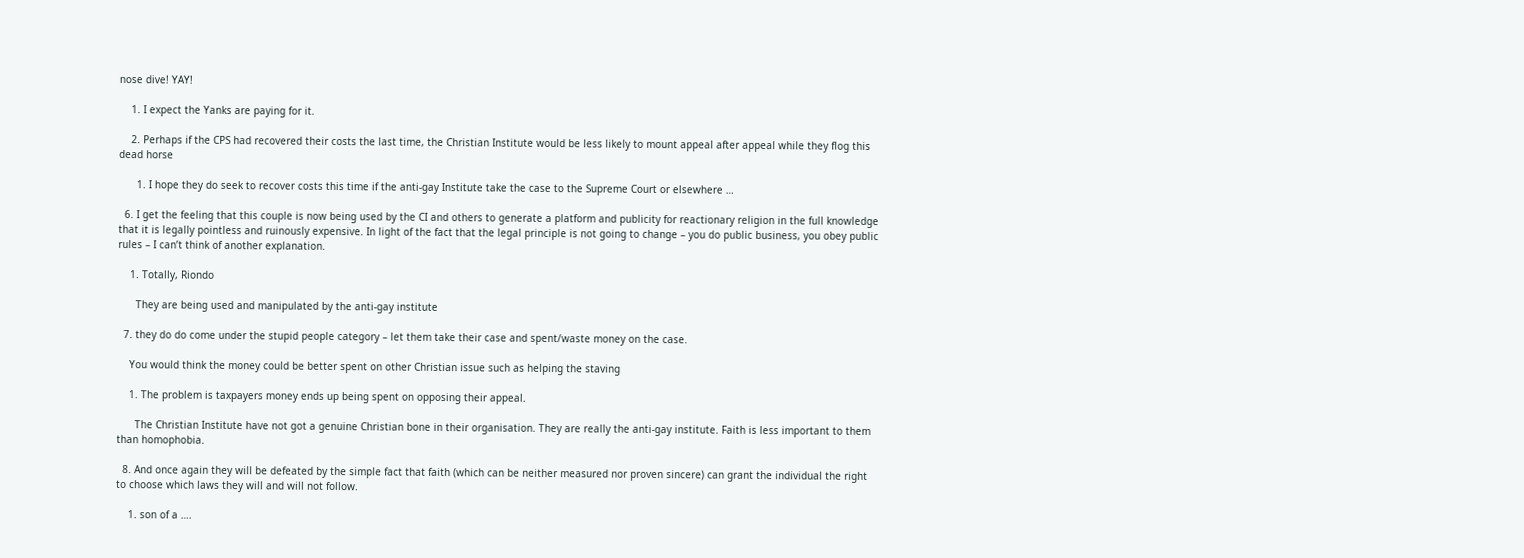nose dive! YAY!

    1. I expect the Yanks are paying for it.

    2. Perhaps if the CPS had recovered their costs the last time, the Christian Institute would be less likely to mount appeal after appeal while they flog this dead horse

      1. I hope they do seek to recover costs this time if the anti-gay Institute take the case to the Supreme Court or elsewhere …

  6. I get the feeling that this couple is now being used by the CI and others to generate a platform and publicity for reactionary religion in the full knowledge that it is legally pointless and ruinously expensive. In light of the fact that the legal principle is not going to change – you do public business, you obey public rules – I can’t think of another explanation.

    1. Totally, Riondo

      They are being used and manipulated by the anti-gay institute

  7. they do do come under the stupid people category – let them take their case and spent/waste money on the case.

    You would think the money could be better spent on other Christian issue such as helping the staving

    1. The problem is taxpayers money ends up being spent on opposing their appeal.

      The Christian Institute have not got a genuine Christian bone in their organisation. They are really the anti-gay institute. Faith is less important to them than homophobia.

  8. And once again they will be defeated by the simple fact that faith (which can be neither measured nor proven sincere) can grant the individual the right to choose which laws they will and will not follow.

    1. son of a ….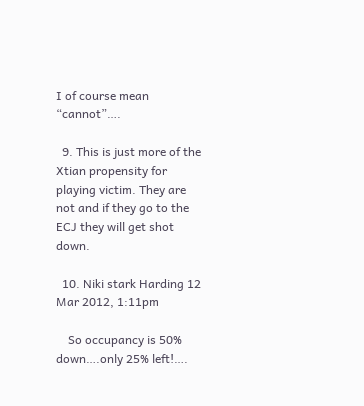I of course mean “cannot”….

  9. This is just more of the Xtian propensity for playing victim. They are not and if they go to the ECJ they will get shot down.

  10. Niki stark Harding 12 Mar 2012, 1:11pm

    So occupancy is 50% down….only 25% left!….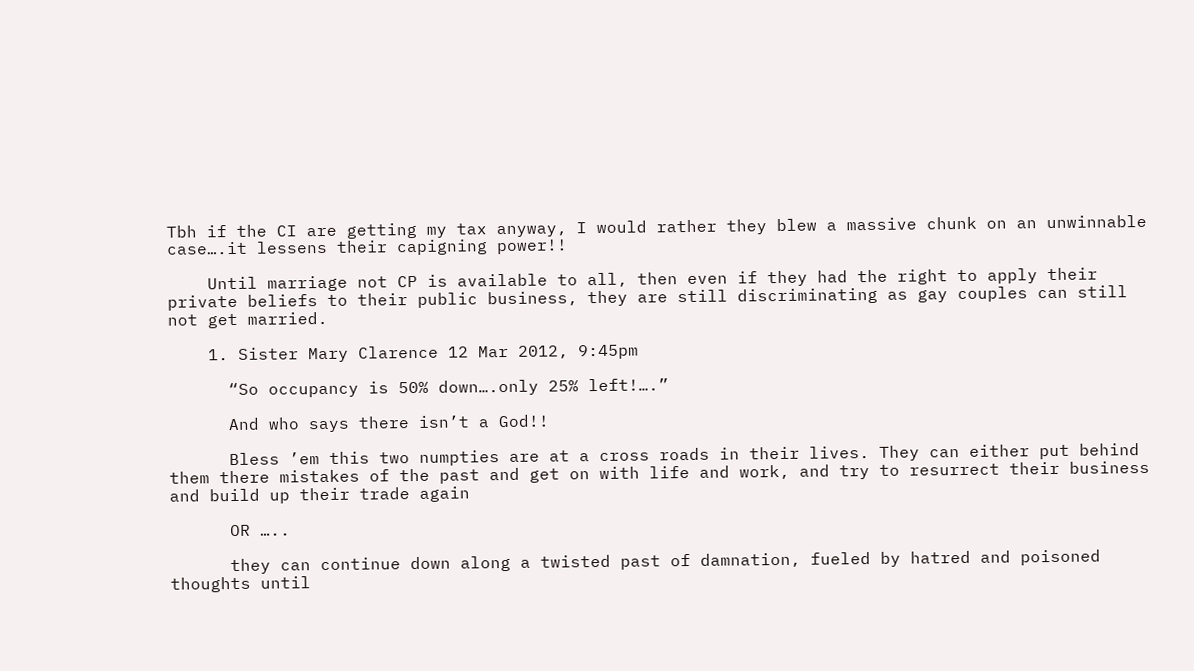Tbh if the CI are getting my tax anyway, I would rather they blew a massive chunk on an unwinnable case….it lessens their capigning power!!

    Until marriage not CP is available to all, then even if they had the right to apply their private beliefs to their public business, they are still discriminating as gay couples can still not get married.

    1. Sister Mary Clarence 12 Mar 2012, 9:45pm

      “So occupancy is 50% down….only 25% left!….”

      And who says there isn’t a God!!

      Bless ’em this two numpties are at a cross roads in their lives. They can either put behind them there mistakes of the past and get on with life and work, and try to resurrect their business and build up their trade again

      OR …..

      they can continue down along a twisted past of damnation, fueled by hatred and poisoned thoughts until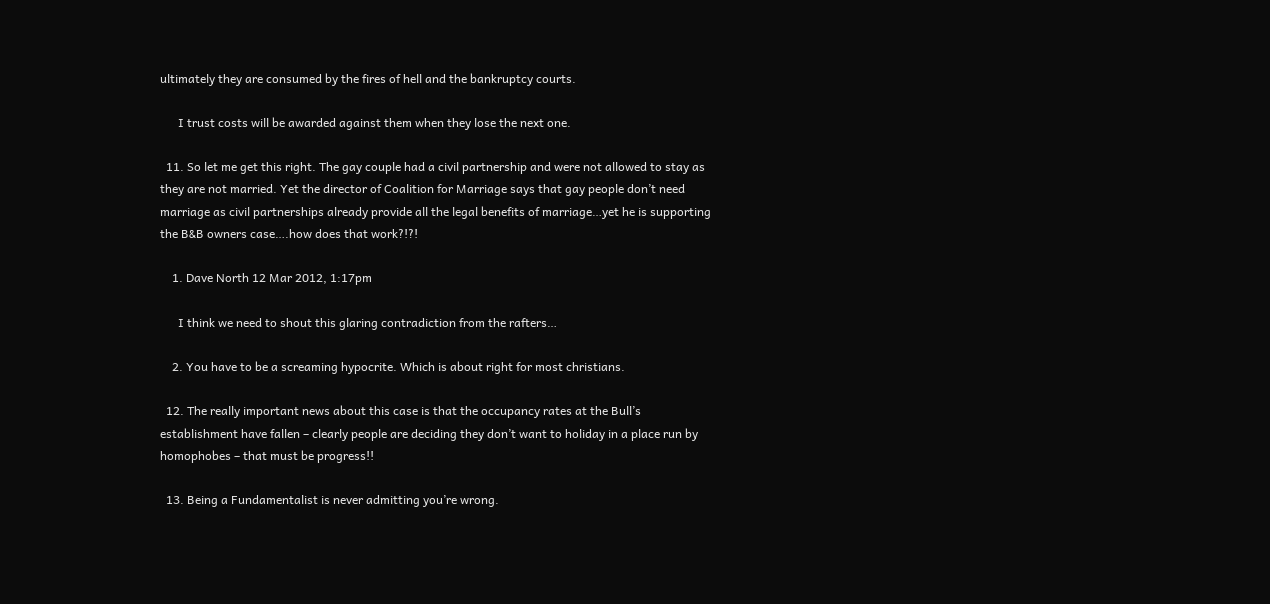ultimately they are consumed by the fires of hell and the bankruptcy courts.

      I trust costs will be awarded against them when they lose the next one.

  11. So let me get this right. The gay couple had a civil partnership and were not allowed to stay as they are not married. Yet the director of Coalition for Marriage says that gay people don’t need marriage as civil partnerships already provide all the legal benefits of marriage…yet he is supporting the B&B owners case….how does that work?!?!

    1. Dave North 12 Mar 2012, 1:17pm

      I think we need to shout this glaring contradiction from the rafters…

    2. You have to be a screaming hypocrite. Which is about right for most christians.

  12. The really important news about this case is that the occupancy rates at the Bull’s establishment have fallen – clearly people are deciding they don’t want to holiday in a place run by homophobes – that must be progress!!

  13. Being a Fundamentalist is never admitting you’re wrong.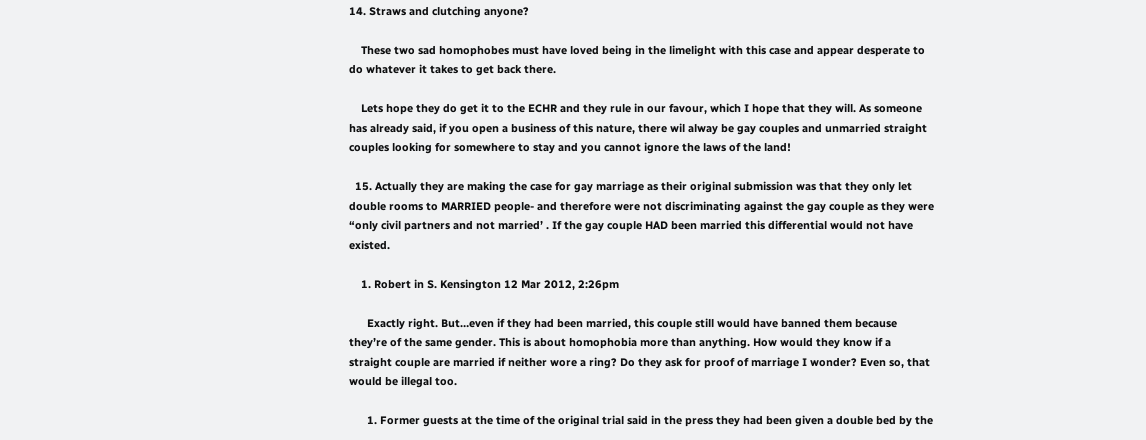14. Straws and clutching anyone?

    These two sad homophobes must have loved being in the limelight with this case and appear desperate to do whatever it takes to get back there.

    Lets hope they do get it to the ECHR and they rule in our favour, which I hope that they will. As someone has already said, if you open a business of this nature, there wil alway be gay couples and unmarried straight couples looking for somewhere to stay and you cannot ignore the laws of the land!

  15. Actually they are making the case for gay marriage as their original submission was that they only let double rooms to MARRIED people- and therefore were not discriminating against the gay couple as they were “only civil partners and not married’ . If the gay couple HAD been married this differential would not have existed.

    1. Robert in S. Kensington 12 Mar 2012, 2:26pm

      Exactly right. But…even if they had been married, this couple still would have banned them because they’re of the same gender. This is about homophobia more than anything. How would they know if a straight couple are married if neither wore a ring? Do they ask for proof of marriage I wonder? Even so, that would be illegal too.

      1. Former guests at the time of the original trial said in the press they had been given a double bed by the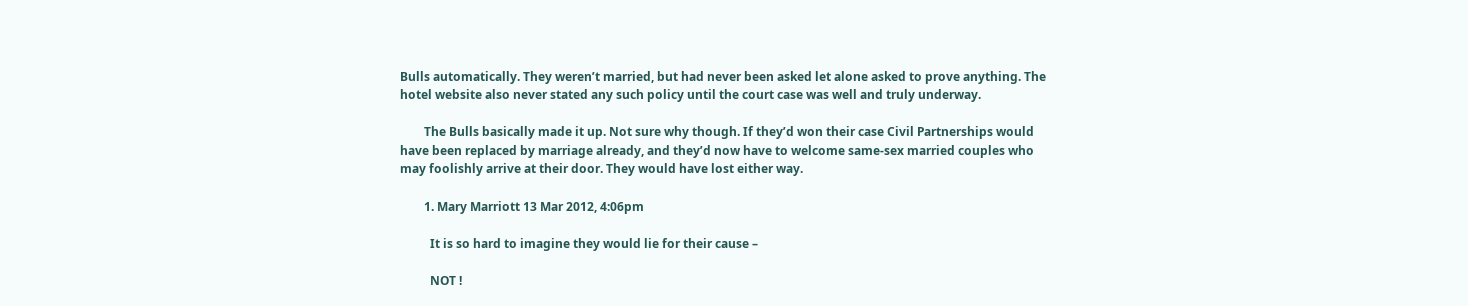Bulls automatically. They weren’t married, but had never been asked let alone asked to prove anything. The hotel website also never stated any such policy until the court case was well and truly underway.

        The Bulls basically made it up. Not sure why though. If they’d won their case Civil Partnerships would have been replaced by marriage already, and they’d now have to welcome same-sex married couples who may foolishly arrive at their door. They would have lost either way.

        1. Mary Marriott 13 Mar 2012, 4:06pm

          It is so hard to imagine they would lie for their cause –

          NOT !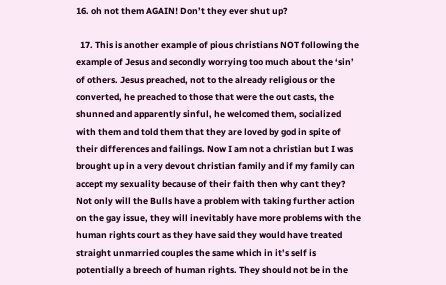16. oh not them AGAIN! Don’t they ever shut up?

  17. This is another example of pious christians NOT following the example of Jesus and secondly worrying too much about the ‘sin’ of others. Jesus preached, not to the already religious or the converted, he preached to those that were the out casts, the shunned and apparently sinful, he welcomed them, socialized with them and told them that they are loved by god in spite of their differences and failings. Now I am not a christian but I was brought up in a very devout christian family and if my family can accept my sexuality because of their faith then why cant they? Not only will the Bulls have a problem with taking further action on the gay issue, they will inevitably have more problems with the human rights court as they have said they would have treated straight unmarried couples the same which in it’s self is potentially a breech of human rights. They should not be in the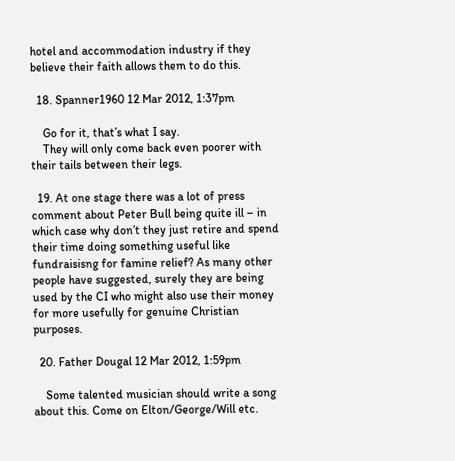hotel and accommodation industry if they believe their faith allows them to do this.

  18. Spanner1960 12 Mar 2012, 1:37pm

    Go for it, that’s what I say.
    They will only come back even poorer with their tails between their legs.

  19. At one stage there was a lot of press comment about Peter Bull being quite ill – in which case why don’t they just retire and spend their time doing something useful like fundraisisng for famine relief? As many other people have suggested, surely they are being used by the CI who might also use their money for more usefully for genuine Christian purposes.

  20. Father Dougal 12 Mar 2012, 1:59pm

    Some talented musician should write a song about this. Come on Elton/George/Will etc.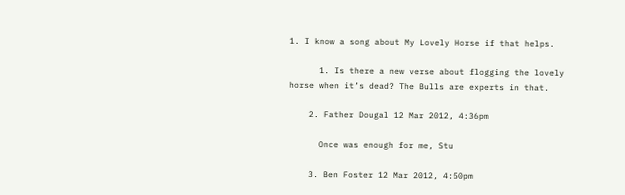1. I know a song about My Lovely Horse if that helps.

      1. Is there a new verse about flogging the lovely horse when it’s dead? The Bulls are experts in that.

    2. Father Dougal 12 Mar 2012, 4:36pm

      Once was enough for me, Stu

    3. Ben Foster 12 Mar 2012, 4:50pm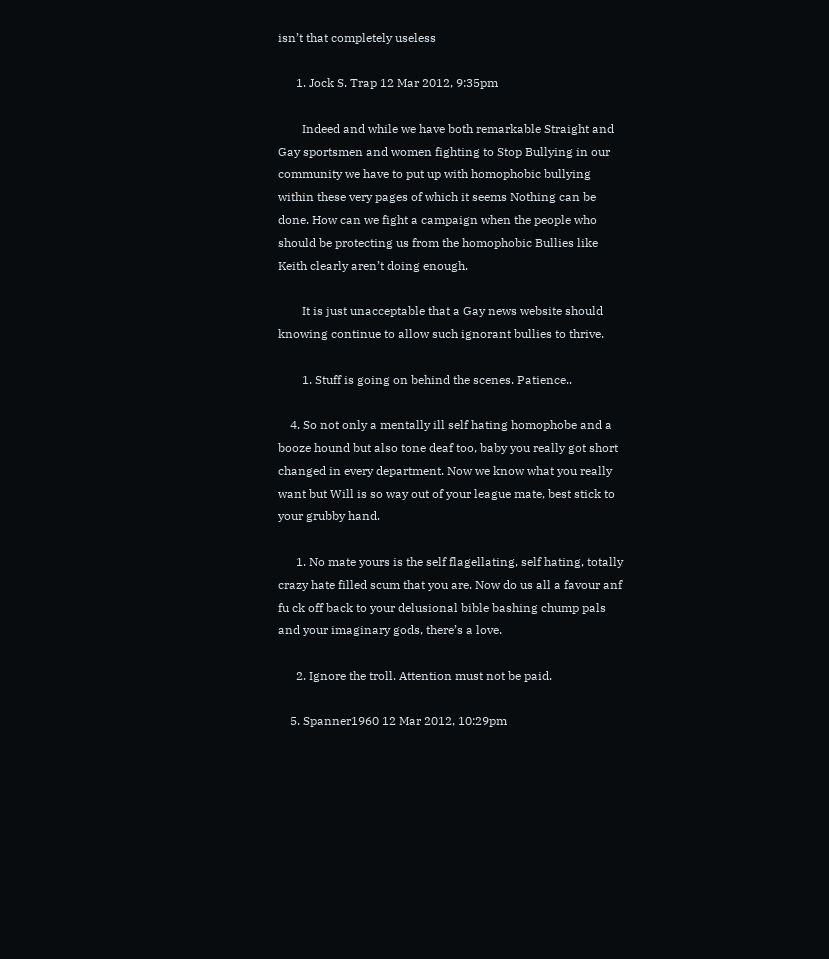isn’t that completely useless

      1. Jock S. Trap 12 Mar 2012, 9:35pm

        Indeed and while we have both remarkable Straight and Gay sportsmen and women fighting to Stop Bullying in our community we have to put up with homophobic bullying within these very pages of which it seems Nothing can be done. How can we fight a campaign when the people who should be protecting us from the homophobic Bullies like Keith clearly aren’t doing enough.

        It is just unacceptable that a Gay news website should knowing continue to allow such ignorant bullies to thrive.

        1. Stuff is going on behind the scenes. Patience..

    4. So not only a mentally ill self hating homophobe and a booze hound but also tone deaf too, baby you really got short changed in every department. Now we know what you really want but Will is so way out of your league mate, best stick to your grubby hand.

      1. No mate yours is the self flagellating, self hating, totally crazy hate filled scum that you are. Now do us all a favour anf fu ck off back to your delusional bible bashing chump pals and your imaginary gods, there’s a love.

      2. Ignore the troll. Attention must not be paid.

    5. Spanner1960 12 Mar 2012, 10:29pm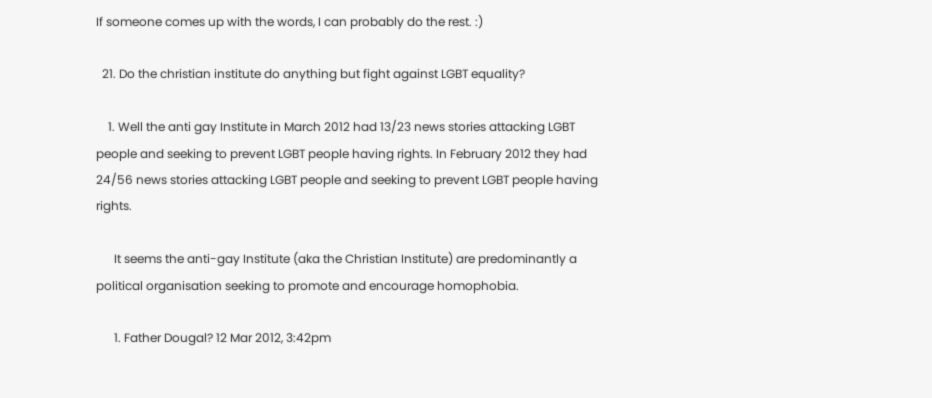If someone comes up with the words, I can probably do the rest. :)

  21. Do the christian institute do anything but fight against LGBT equality?

    1. Well the anti gay Institute in March 2012 had 13/23 news stories attacking LGBT people and seeking to prevent LGBT people having rights. In February 2012 they had 24/56 news stories attacking LGBT people and seeking to prevent LGBT people having rights.

      It seems the anti-gay Institute (aka the Christian Institute) are predominantly a political organisation seeking to promote and encourage homophobia.

      1. Father Dougal? 12 Mar 2012, 3:42pm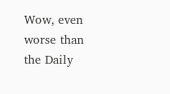Wow, even worse than the Daily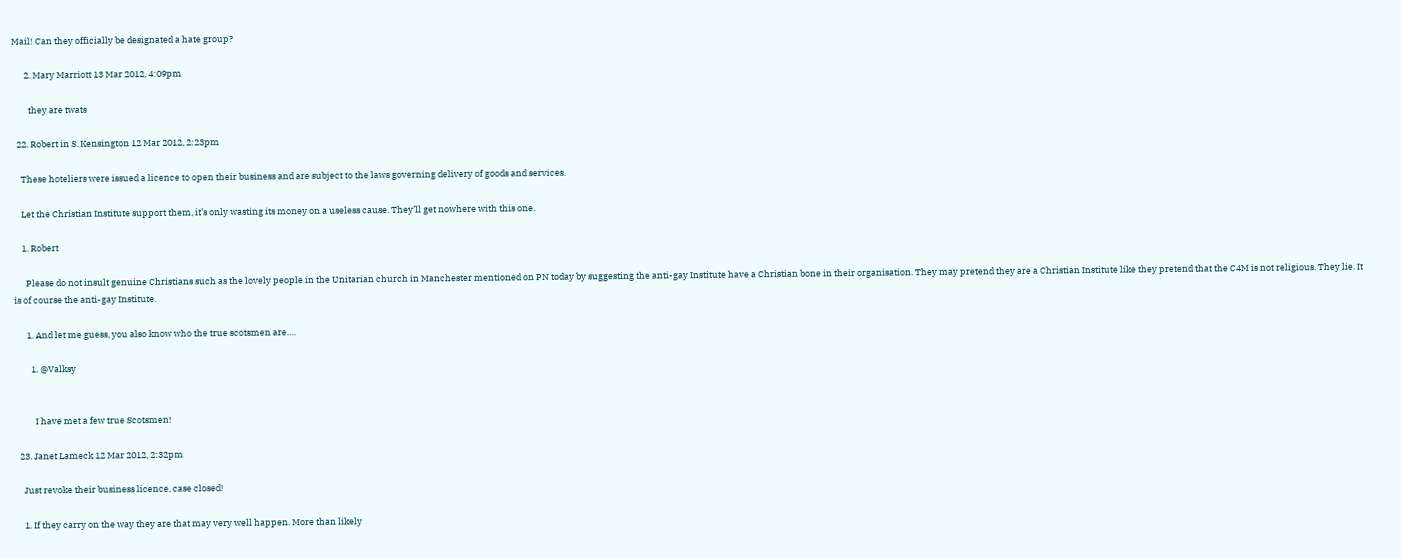Mail! Can they officially be designated a hate group?

      2. Mary Marriott 13 Mar 2012, 4:09pm

        they are twats

  22. Robert in S. Kensington 12 Mar 2012, 2:23pm

    These hoteliers were issued a licence to open their business and are subject to the laws governing delivery of goods and services.

    Let the Christian Institute support them, it’s only wasting its money on a useless cause. They’ll get nowhere with this one.

    1. Robert

      Please do not insult genuine Christians such as the lovely people in the Unitarian church in Manchester mentioned on PN today by suggesting the anti-gay Institute have a Christian bone in their organisation. They may pretend they are a Christian Institute like they pretend that the C4M is not religious. They lie. It is of course the anti-gay Institute.

      1. And let me guess, you also know who the true scotsmen are….

        1. @Valksy


          I have met a few true Scotsmen!

  23. Janet Lameck 12 Mar 2012, 2:32pm

    Just revoke their business licence, case closed!

    1. If they carry on the way they are that may very well happen. More than likely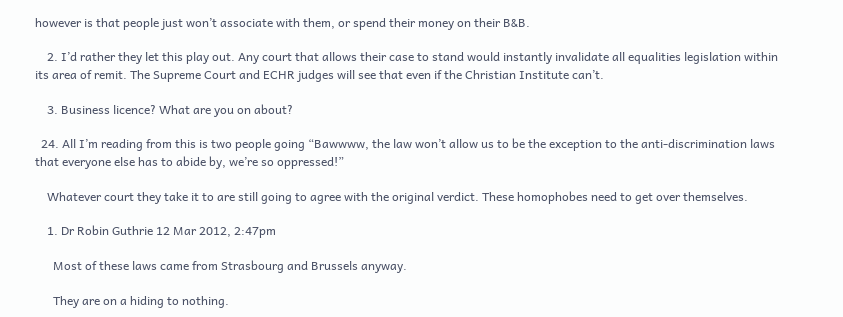however is that people just won’t associate with them, or spend their money on their B&B.

    2. I’d rather they let this play out. Any court that allows their case to stand would instantly invalidate all equalities legislation within its area of remit. The Supreme Court and ECHR judges will see that even if the Christian Institute can’t.

    3. Business licence? What are you on about?

  24. All I’m reading from this is two people going “Bawwww, the law won’t allow us to be the exception to the anti-discrimination laws that everyone else has to abide by, we’re so oppressed!”

    Whatever court they take it to are still going to agree with the original verdict. These homophobes need to get over themselves.

    1. Dr Robin Guthrie 12 Mar 2012, 2:47pm

      Most of these laws came from Strasbourg and Brussels anyway.

      They are on a hiding to nothing.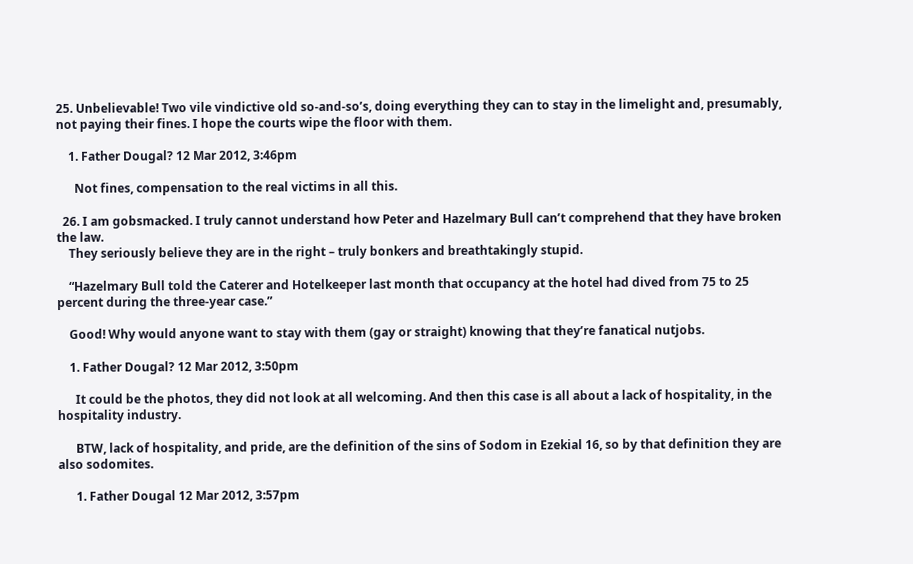25. Unbelievable! Two vile vindictive old so-and-so’s, doing everything they can to stay in the limelight and, presumably, not paying their fines. I hope the courts wipe the floor with them.

    1. Father Dougal? 12 Mar 2012, 3:46pm

      Not fines, compensation to the real victims in all this.

  26. I am gobsmacked. I truly cannot understand how Peter and Hazelmary Bull can’t comprehend that they have broken the law.
    They seriously believe they are in the right – truly bonkers and breathtakingly stupid.

    “Hazelmary Bull told the Caterer and Hotelkeeper last month that occupancy at the hotel had dived from 75 to 25 percent during the three-year case.”

    Good! Why would anyone want to stay with them (gay or straight) knowing that they’re fanatical nutjobs.

    1. Father Dougal? 12 Mar 2012, 3:50pm

      It could be the photos, they did not look at all welcoming. And then this case is all about a lack of hospitality, in the hospitality industry.

      BTW, lack of hospitality, and pride, are the definition of the sins of Sodom in Ezekial 16, so by that definition they are also sodomites.

      1. Father Dougal 12 Mar 2012, 3:57pm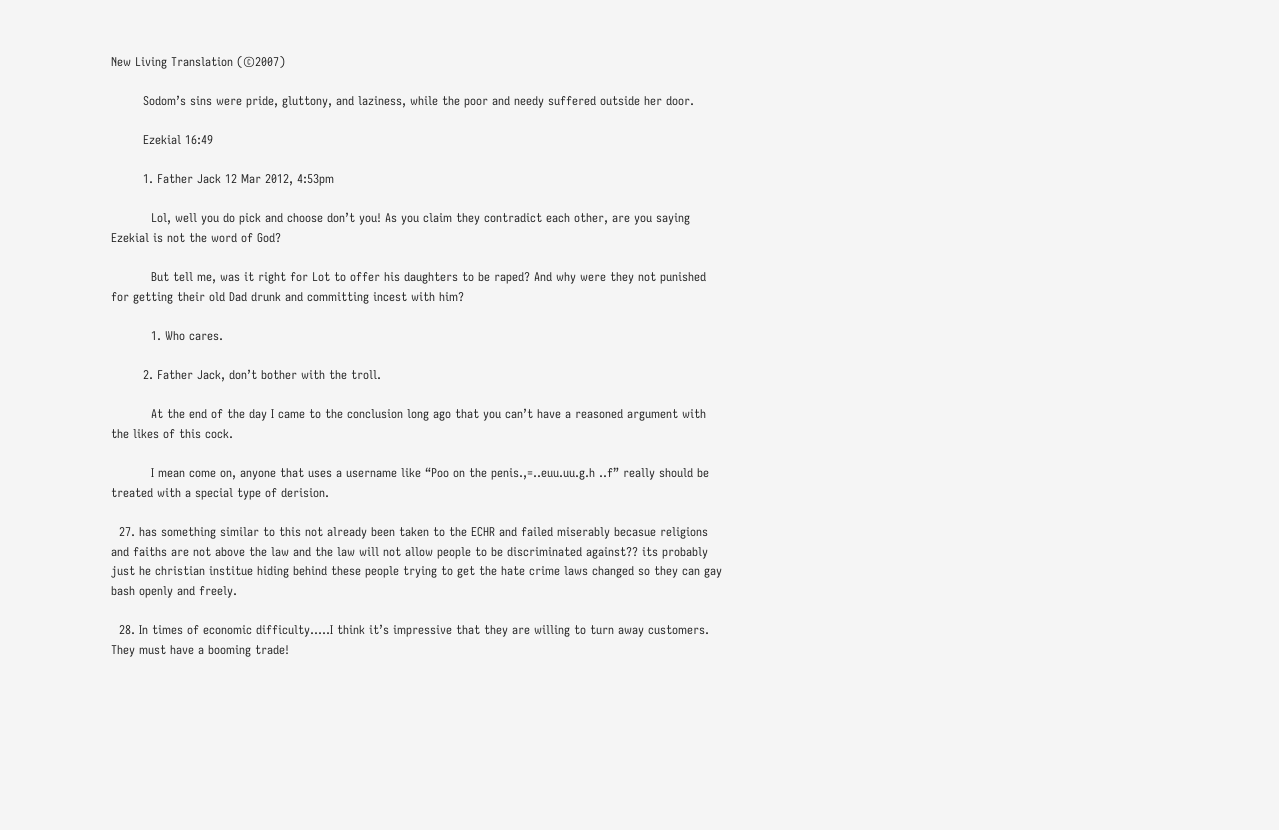New Living Translation (©2007)

        Sodom’s sins were pride, gluttony, and laziness, while the poor and needy suffered outside her door.

        Ezekial 16:49

        1. Father Jack 12 Mar 2012, 4:53pm

          Lol, well you do pick and choose don’t you! As you claim they contradict each other, are you saying Ezekial is not the word of God?

          But tell me, was it right for Lot to offer his daughters to be raped? And why were they not punished for getting their old Dad drunk and committing incest with him?

          1. Who cares.

        2. Father Jack, don’t bother with the troll.

          At the end of the day I came to the conclusion long ago that you can’t have a reasoned argument with the likes of this cock.

          I mean come on, anyone that uses a username like “Poo on the penis.,=..euu.uu.g.h ..f” really should be treated with a special type of derision.

  27. has something similar to this not already been taken to the ECHR and failed miserably becasue religions and faiths are not above the law and the law will not allow people to be discriminated against?? its probably just he christian institue hiding behind these people trying to get the hate crime laws changed so they can gay bash openly and freely.

  28. In times of economic difficulty…..I think it’s impressive that they are willing to turn away customers. They must have a booming trade!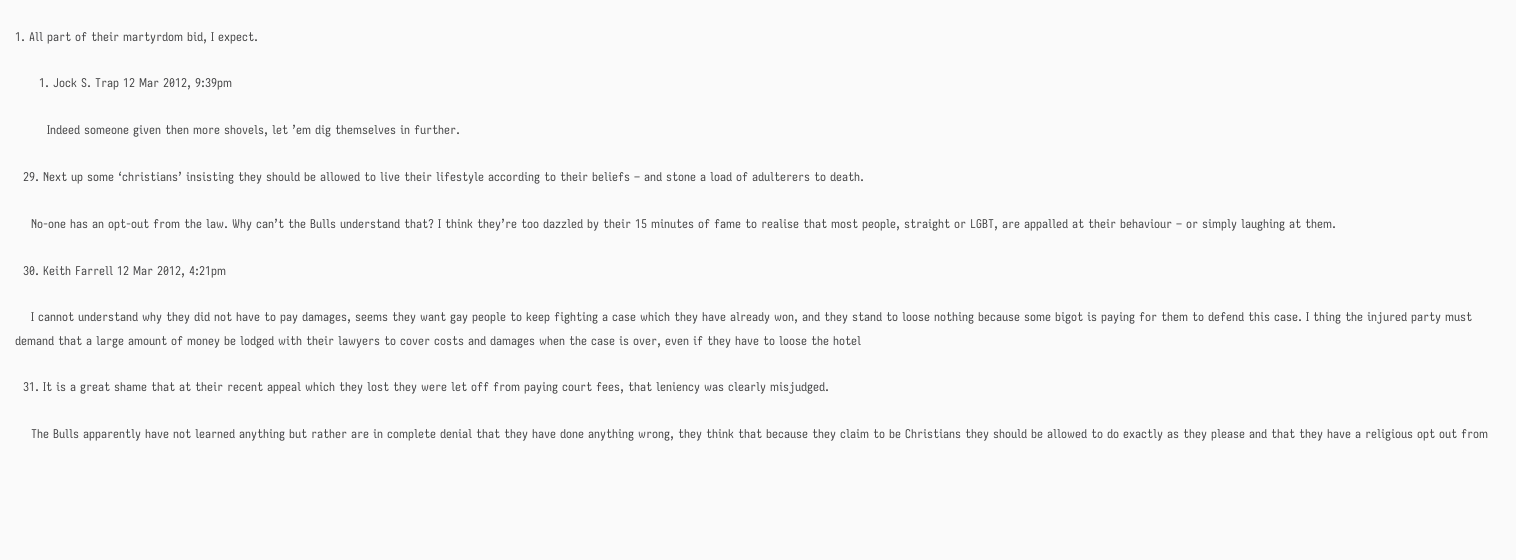1. All part of their martyrdom bid, I expect.

      1. Jock S. Trap 12 Mar 2012, 9:39pm

        Indeed someone given then more shovels, let ’em dig themselves in further.

  29. Next up some ‘christians’ insisting they should be allowed to live their lifestyle according to their beliefs – and stone a load of adulterers to death.

    No-one has an opt-out from the law. Why can’t the Bulls understand that? I think they’re too dazzled by their 15 minutes of fame to realise that most people, straight or LGBT, are appalled at their behaviour – or simply laughing at them.

  30. Keith Farrell 12 Mar 2012, 4:21pm

    I cannot understand why they did not have to pay damages, seems they want gay people to keep fighting a case which they have already won, and they stand to loose nothing because some bigot is paying for them to defend this case. I thing the injured party must demand that a large amount of money be lodged with their lawyers to cover costs and damages when the case is over, even if they have to loose the hotel

  31. It is a great shame that at their recent appeal which they lost they were let off from paying court fees, that leniency was clearly misjudged.

    The Bulls apparently have not learned anything but rather are in complete denial that they have done anything wrong, they think that because they claim to be Christians they should be allowed to do exactly as they please and that they have a religious opt out from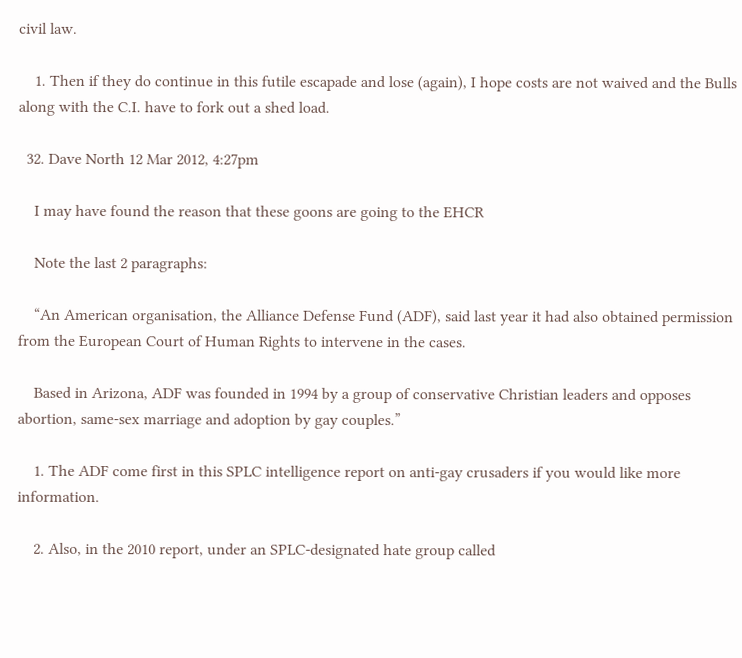civil law.

    1. Then if they do continue in this futile escapade and lose (again), I hope costs are not waived and the Bulls along with the C.I. have to fork out a shed load.

  32. Dave North 12 Mar 2012, 4:27pm

    I may have found the reason that these goons are going to the EHCR

    Note the last 2 paragraphs:

    “An American organisation, the Alliance Defense Fund (ADF), said last year it had also obtained permission from the European Court of Human Rights to intervene in the cases.

    Based in Arizona, ADF was founded in 1994 by a group of conservative Christian leaders and opposes abortion, same-sex marriage and adoption by gay couples.”

    1. The ADF come first in this SPLC intelligence report on anti-gay crusaders if you would like more information.

    2. Also, in the 2010 report, under an SPLC-designated hate group called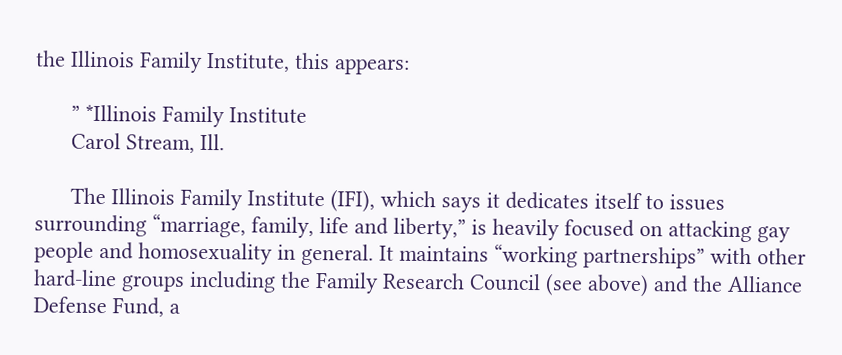the Illinois Family Institute, this appears:

      ” *Illinois Family Institute
      Carol Stream, Ill.

      The Illinois Family Institute (IFI), which says it dedicates itself to issues surrounding “marriage, family, life and liberty,” is heavily focused on attacking gay people and homosexuality in general. It maintains “working partnerships” with other hard-line groups including the Family Research Council (see above) and the Alliance Defense Fund, a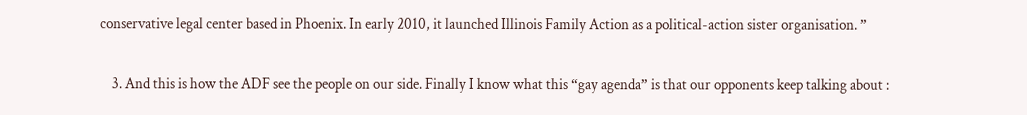conservative legal center based in Phoenix. In early 2010, it launched Illinois Family Action as a political-action sister organisation. ”

    3. And this is how the ADF see the people on our side. Finally I know what this “gay agenda” is that our opponents keep talking about :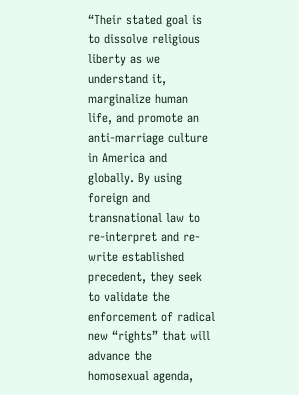“Their stated goal is to dissolve religious liberty as we understand it, marginalize human life, and promote an anti-marriage culture in America and globally. By using foreign and transnational law to re-interpret and re-write established precedent, they seek to validate the enforcement of radical new “rights” that will advance the homosexual agenda,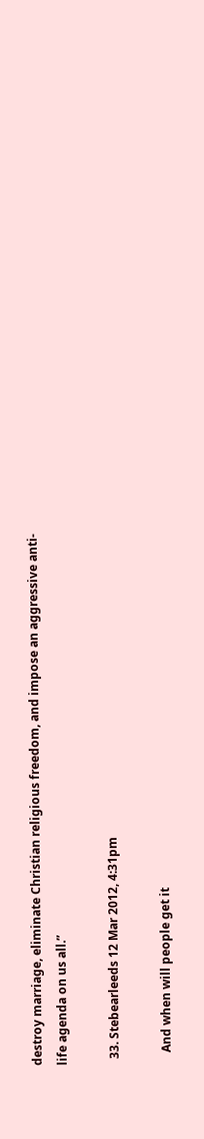destroy marriage, eliminate Christian religious freedom, and impose an aggressive anti-life agenda on us all.”

  33. Stebearleeds 12 Mar 2012, 4:31pm

    And when will people get it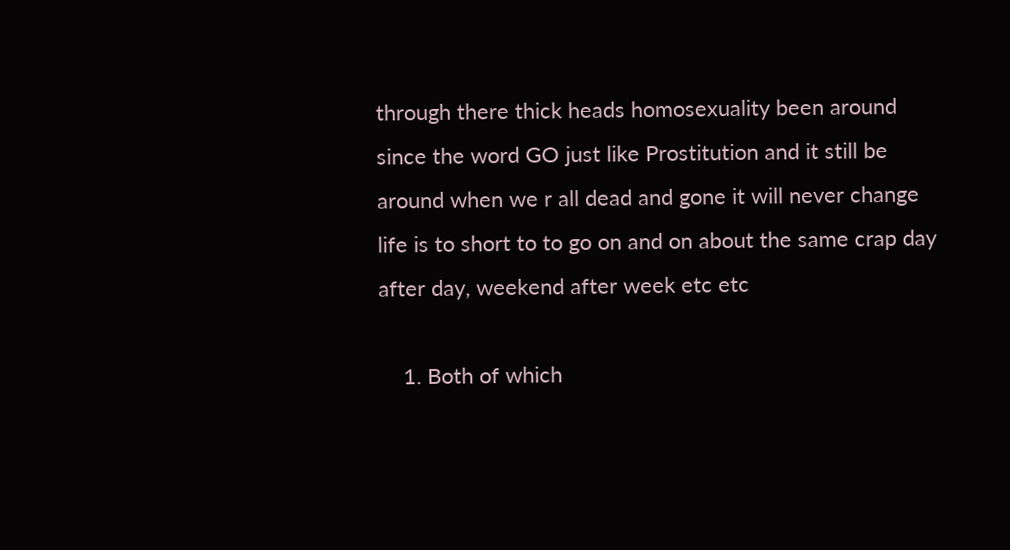through there thick heads homosexuality been around since the word GO just like Prostitution and it still be around when we r all dead and gone it will never change life is to short to to go on and on about the same crap day after day, weekend after week etc etc

    1. Both of which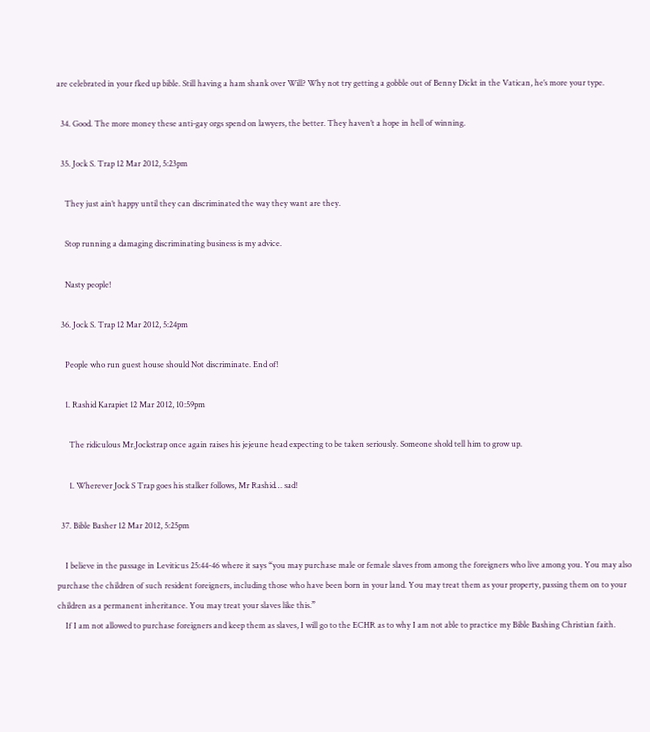are celebrated in your fked up bible. Still having a ham shank over Will? Why not try getting a gobble out of Benny Dickt in the Vatican, he’s more your type.

  34. Good. The more money these anti-gay orgs spend on lawyers, the better. They haven’t a hope in hell of winning.

  35. Jock S. Trap 12 Mar 2012, 5:23pm

    They just ain’t happy until they can discriminated the way they want are they.

    Stop running a damaging discriminating business is my advice.

    Nasty people!

  36. Jock S. Trap 12 Mar 2012, 5:24pm

    People who run guest house should Not discriminate. End of!

    1. Rashid Karapiet 12 Mar 2012, 10:59pm

      The ridiculous Mr.Jockstrap once again raises his jejeune head expecting to be taken seriously. Someone shold tell him to grow up.

      1. Wherever Jock S Trap goes his stalker follows, Mr Rashid… sad!

  37. Bible Basher 12 Mar 2012, 5:25pm

    I believe in the passage in Leviticus 25:44-46 where it says “you may purchase male or female slaves from among the foreigners who live among you. You may also purchase the children of such resident foreigners, including those who have been born in your land. You may treat them as your property, passing them on to your children as a permanent inheritance. You may treat your slaves like this.”
    If I am not allowed to purchase foreigners and keep them as slaves, I will go to the ECHR as to why I am not able to practice my Bible Bashing Christian faith.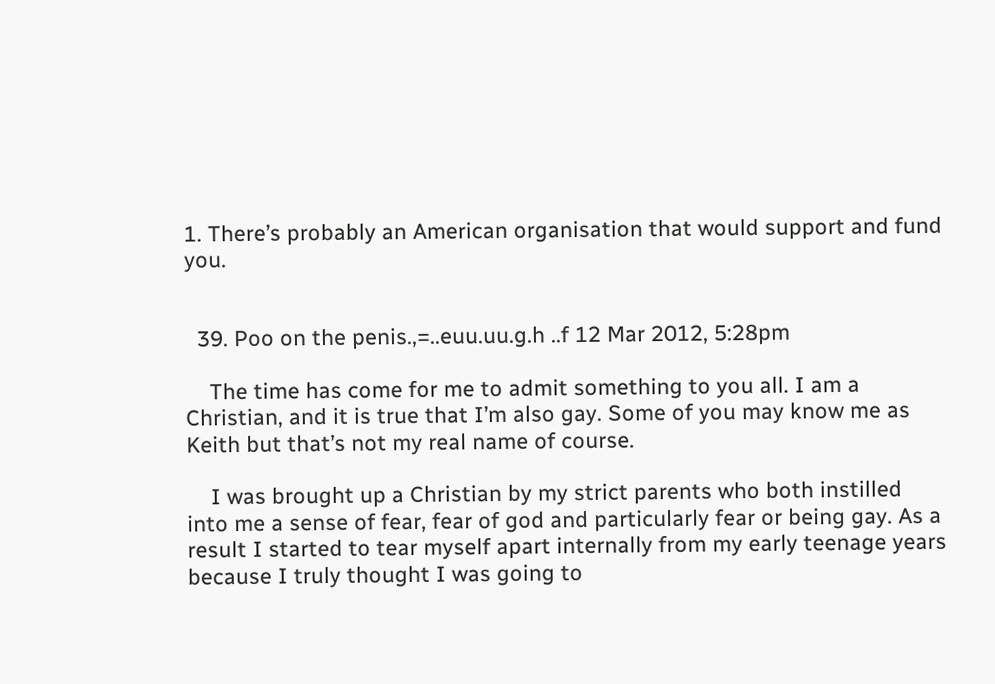1. There’s probably an American organisation that would support and fund you.


  39. Poo on the penis.,=..euu.uu.g.h ..f 12 Mar 2012, 5:28pm

    The time has come for me to admit something to you all. I am a Christian, and it is true that I’m also gay. Some of you may know me as Keith but that’s not my real name of course.

    I was brought up a Christian by my strict parents who both instilled into me a sense of fear, fear of god and particularly fear or being gay. As a result I started to tear myself apart internally from my early teenage years because I truly thought I was going to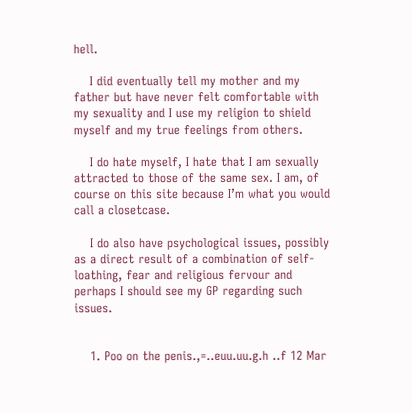hell.

    I did eventually tell my mother and my father but have never felt comfortable with my sexuality and I use my religion to shield myself and my true feelings from others.

    I do hate myself, I hate that I am sexually attracted to those of the same sex. I am, of course on this site because I’m what you would call a closetcase.

    I do also have psychological issues, possibly as a direct result of a combination of self-loathing, fear and religious fervour and perhaps I should see my GP regarding such issues.


    1. Poo on the penis.,=..euu.uu.g.h ..f 12 Mar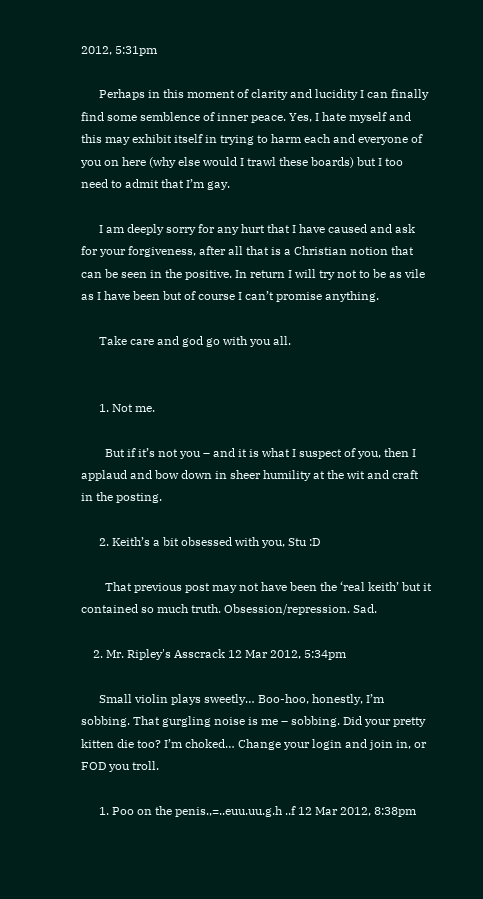2012, 5:31pm

      Perhaps in this moment of clarity and lucidity I can finally find some semblence of inner peace. Yes, I hate myself and this may exhibit itself in trying to harm each and everyone of you on here (why else would I trawl these boards) but I too need to admit that I’m gay.

      I am deeply sorry for any hurt that I have caused and ask for your forgiveness, after all that is a Christian notion that can be seen in the positive. In return I will try not to be as vile as I have been but of course I can’t promise anything.

      Take care and god go with you all.


      1. Not me.

        But if it’s not you – and it is what I suspect of you, then I applaud and bow down in sheer humility at the wit and craft in the posting.

      2. Keith’s a bit obsessed with you, Stu :D

        That previous post may not have been the ‘real keith’ but it contained so much truth. Obsession/repression. Sad.

    2. Mr. Ripley's Asscrack 12 Mar 2012, 5:34pm

      Small violin plays sweetly… Boo-hoo, honestly, I’m sobbing. That gurgling noise is me – sobbing. Did your pretty kitten die too? I’m choked… Change your login and join in, or FOD you troll.

      1. Poo on the penis.,=..euu.uu.g.h ..f 12 Mar 2012, 8:38pm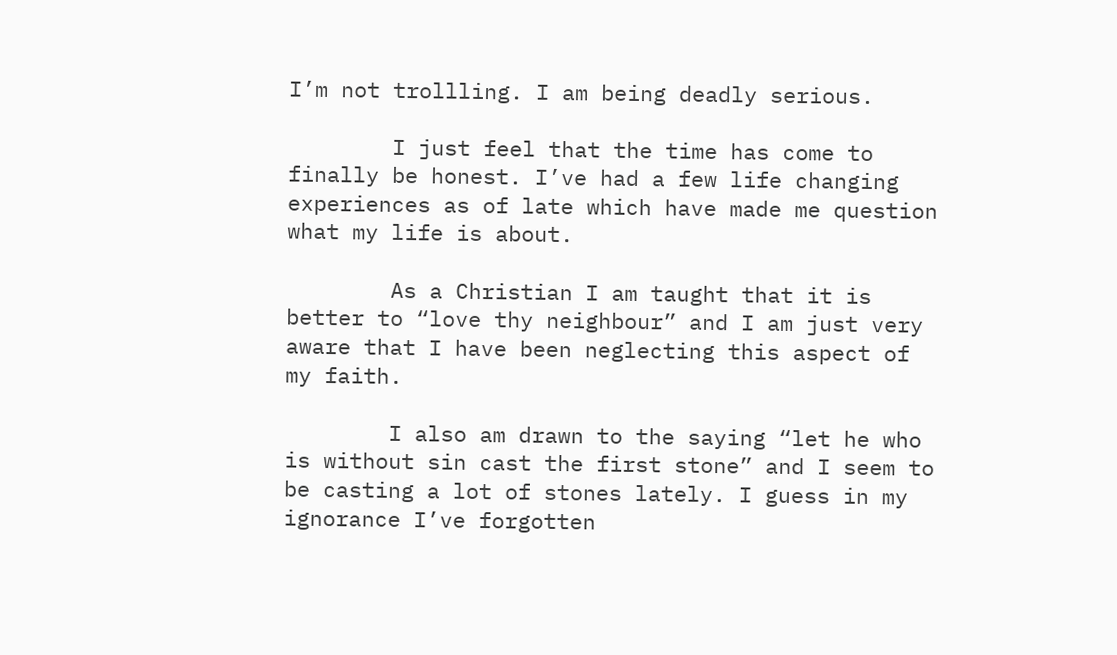I’m not trollling. I am being deadly serious.

        I just feel that the time has come to finally be honest. I’ve had a few life changing experiences as of late which have made me question what my life is about.

        As a Christian I am taught that it is better to “love thy neighbour” and I am just very aware that I have been neglecting this aspect of my faith.

        I also am drawn to the saying “let he who is without sin cast the first stone” and I seem to be casting a lot of stones lately. I guess in my ignorance I’ve forgotten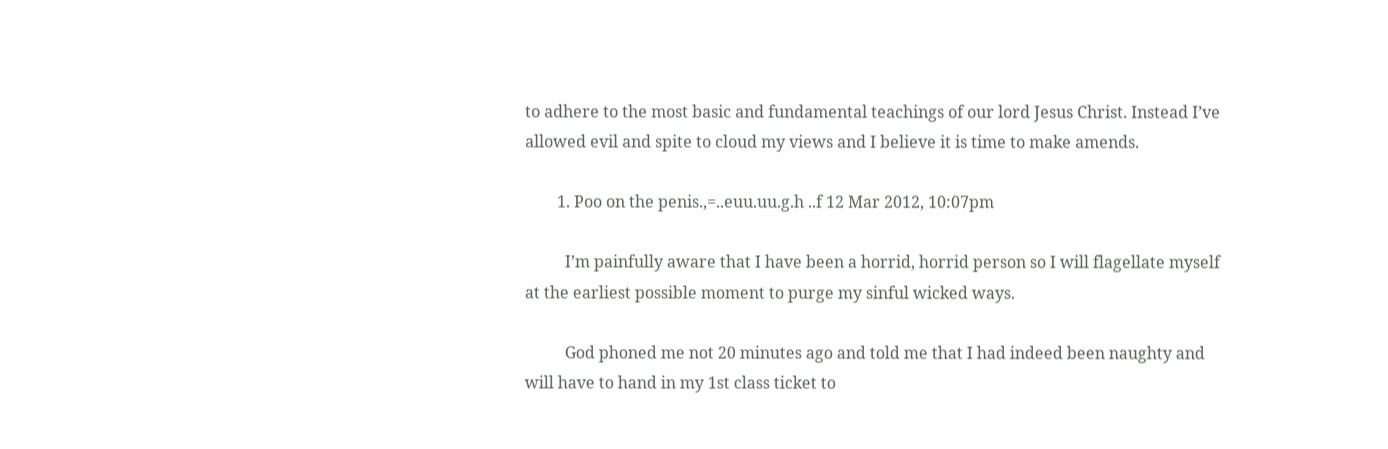to adhere to the most basic and fundamental teachings of our lord Jesus Christ. Instead I’ve allowed evil and spite to cloud my views and I believe it is time to make amends.

        1. Poo on the penis.,=..euu.uu.g.h ..f 12 Mar 2012, 10:07pm

          I’m painfully aware that I have been a horrid, horrid person so I will flagellate myself at the earliest possible moment to purge my sinful wicked ways.

          God phoned me not 20 minutes ago and told me that I had indeed been naughty and will have to hand in my 1st class ticket to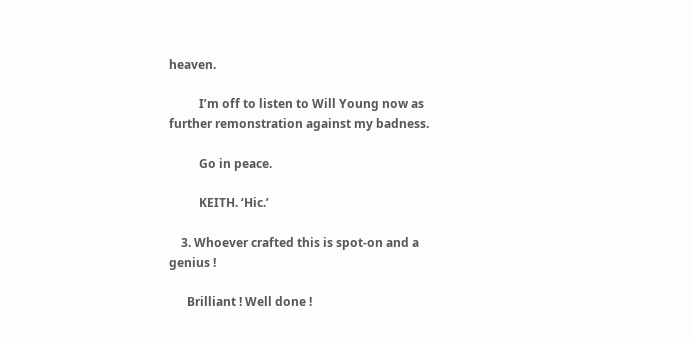heaven.

          I’m off to listen to Will Young now as further remonstration against my badness.

          Go in peace.

          KEITH. ‘Hic.’

    3. Whoever crafted this is spot-on and a genius !

      Brilliant ! Well done !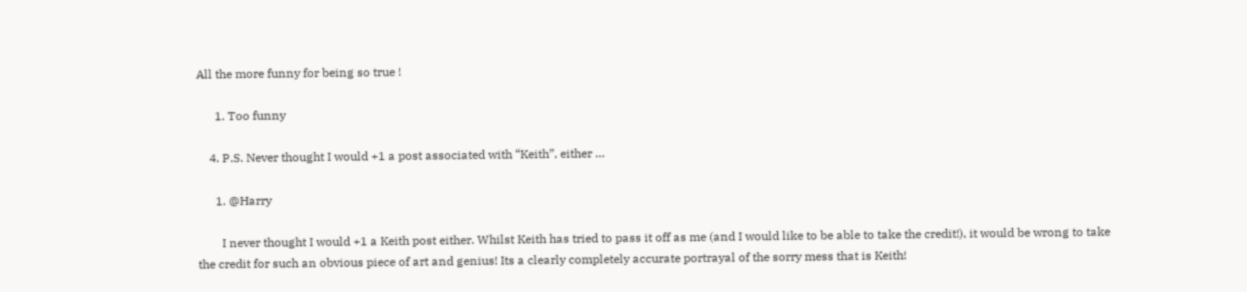All the more funny for being so true !

      1. Too funny

    4. P.S. Never thought I would +1 a post associated with “Keith”, either …

      1. @Harry

        I never thought I would +1 a Keith post either. Whilst Keith has tried to pass it off as me (and I would like to be able to take the credit!), it would be wrong to take the credit for such an obvious piece of art and genius! Its a clearly completely accurate portrayal of the sorry mess that is Keith!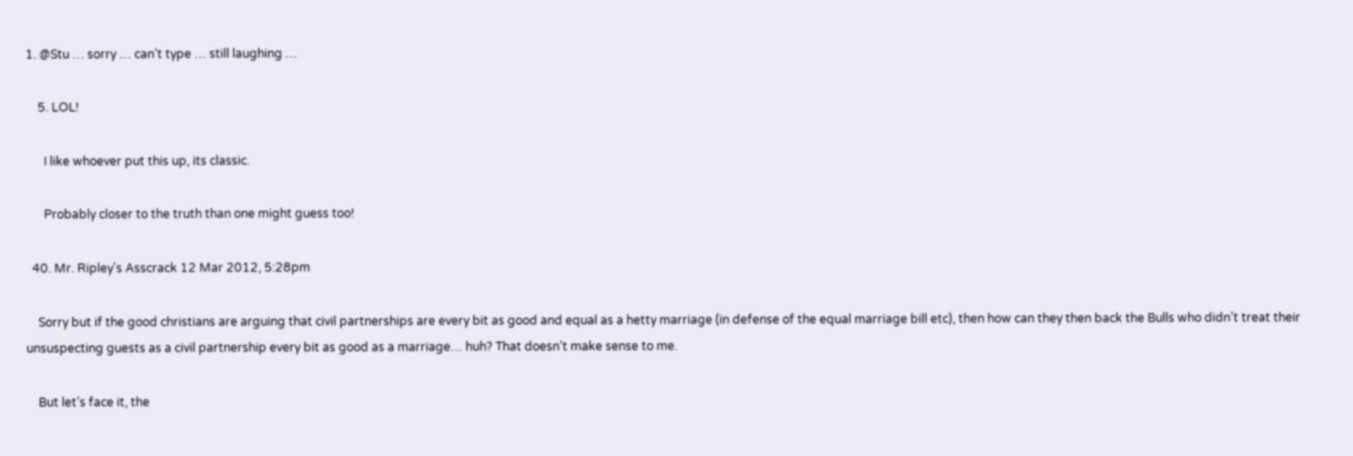1. @Stu … sorry … can’t type … still laughing …

    5. LOL!

      I like whoever put this up, its classic.

      Probably closer to the truth than one might guess too!

  40. Mr. Ripley's Asscrack 12 Mar 2012, 5:28pm

    Sorry but if the good christians are arguing that civil partnerships are every bit as good and equal as a hetty marriage (in defense of the equal marriage bill etc), then how can they then back the Bulls who didn’t treat their unsuspecting guests as a civil partnership every bit as good as a marriage… huh? That doesn’t make sense to me.

    But let’s face it, the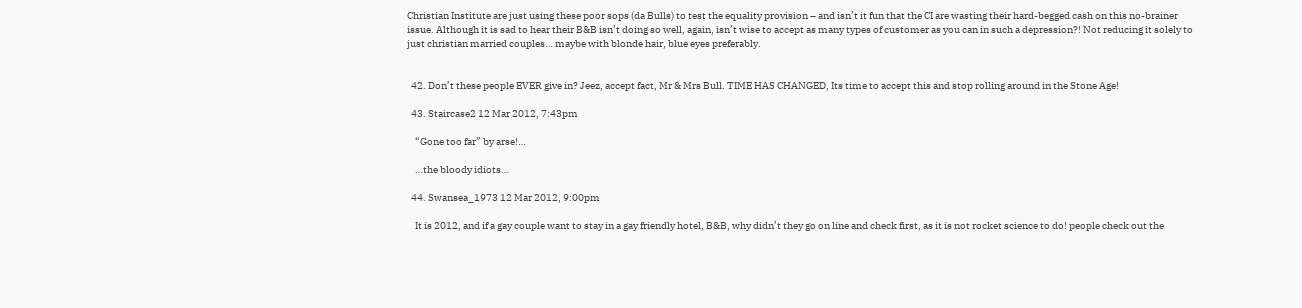Christian Institute are just using these poor sops (da Bulls) to test the equality provision – and isn’t it fun that the CI are wasting their hard-begged cash on this no-brainer issue. Although it is sad to hear their B&B isn’t doing so well, again, isn’t wise to accept as many types of customer as you can in such a depression?! Not reducing it solely to just christian married couples… maybe with blonde hair, blue eyes preferably.


  42. Don’t these people EVER give in? Jeez, accept fact, Mr & Mrs Bull. TIME HAS CHANGED, Its time to accept this and stop rolling around in the Stone Age!

  43. Staircase2 12 Mar 2012, 7:43pm

    “Gone too far” by arse!…

    …the bloody idiots…

  44. Swansea_1973 12 Mar 2012, 9:00pm

    It is 2012, and if a gay couple want to stay in a gay friendly hotel, B&B, why didn’t they go on line and check first, as it is not rocket science to do! people check out the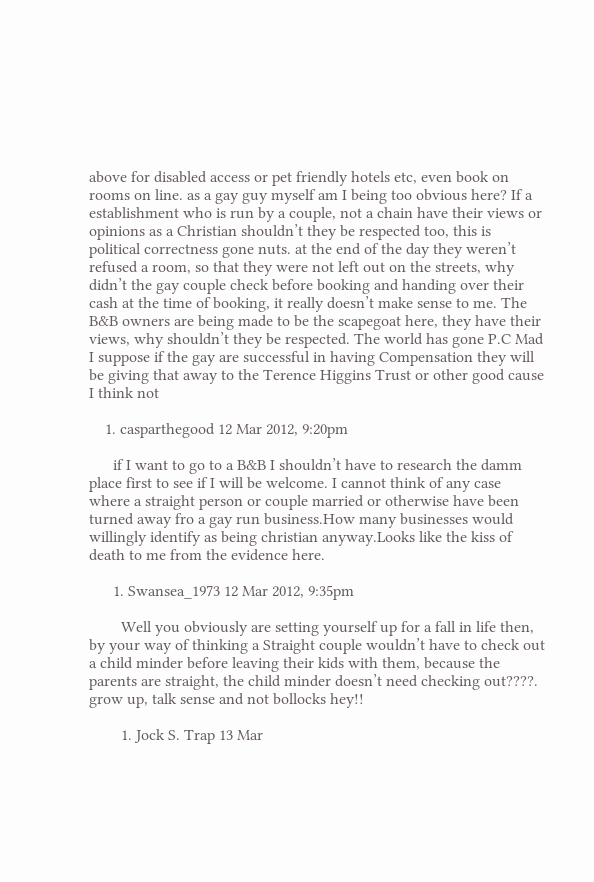above for disabled access or pet friendly hotels etc, even book on rooms on line. as a gay guy myself am I being too obvious here? If a establishment who is run by a couple, not a chain have their views or opinions as a Christian shouldn’t they be respected too, this is political correctness gone nuts. at the end of the day they weren’t refused a room, so that they were not left out on the streets, why didn’t the gay couple check before booking and handing over their cash at the time of booking, it really doesn’t make sense to me. The B&B owners are being made to be the scapegoat here, they have their views, why shouldn’t they be respected. The world has gone P.C Mad I suppose if the gay are successful in having Compensation they will be giving that away to the Terence Higgins Trust or other good cause I think not

    1. casparthegood 12 Mar 2012, 9:20pm

      if I want to go to a B&B I shouldn’t have to research the damm place first to see if I will be welcome. I cannot think of any case where a straight person or couple married or otherwise have been turned away fro a gay run business.How many businesses would willingly identify as being christian anyway.Looks like the kiss of death to me from the evidence here.

      1. Swansea_1973 12 Mar 2012, 9:35pm

        Well you obviously are setting yourself up for a fall in life then, by your way of thinking a Straight couple wouldn’t have to check out a child minder before leaving their kids with them, because the parents are straight, the child minder doesn’t need checking out????. grow up, talk sense and not bollocks hey!!

        1. Jock S. Trap 13 Mar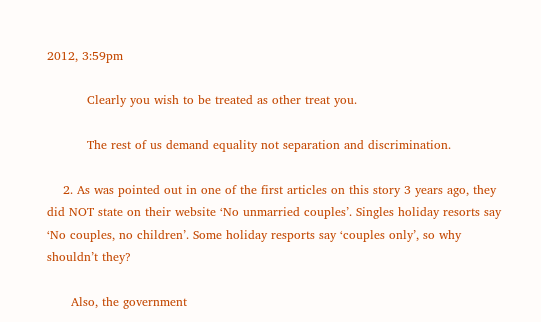2012, 3:59pm

          Clearly you wish to be treated as other treat you.

          The rest of us demand equality not separation and discrimination.

    2. As was pointed out in one of the first articles on this story 3 years ago, they did NOT state on their website ‘No unmarried couples’. Singles holiday resorts say ‘No couples, no children’. Some holiday resports say ‘couples only’, so why shouldn’t they?

      Also, the government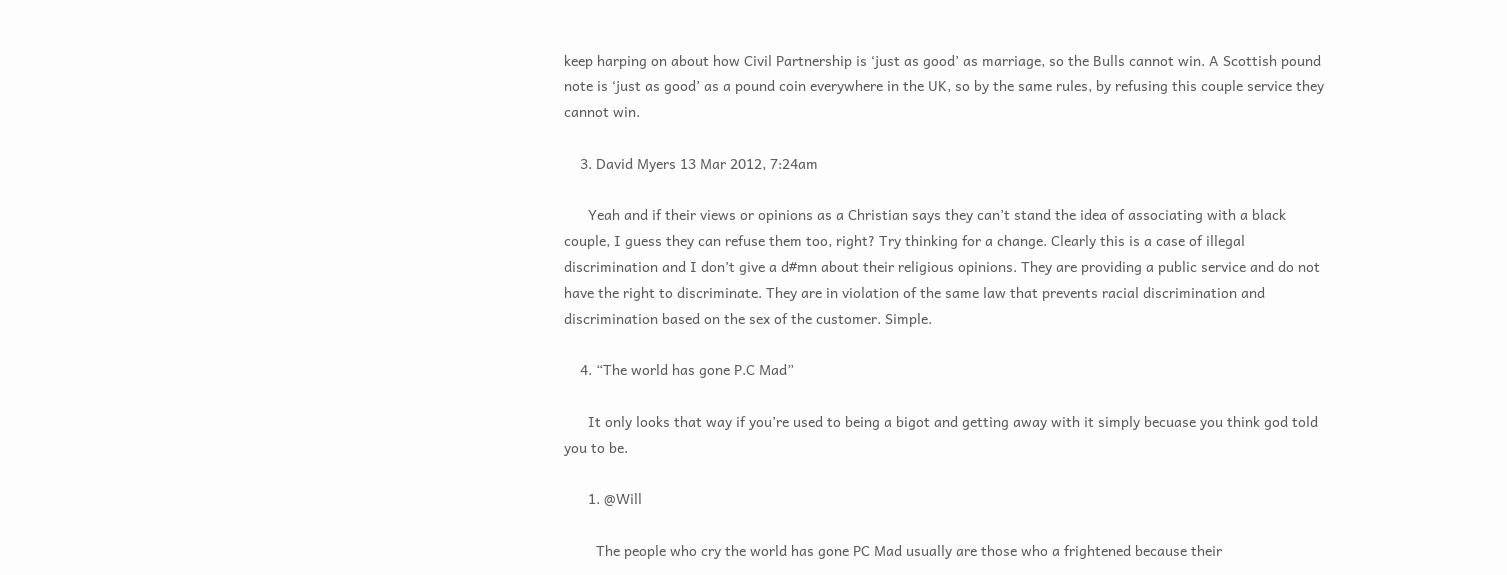keep harping on about how Civil Partnership is ‘just as good’ as marriage, so the Bulls cannot win. A Scottish pound note is ‘just as good’ as a pound coin everywhere in the UK, so by the same rules, by refusing this couple service they cannot win.

    3. David Myers 13 Mar 2012, 7:24am

      Yeah and if their views or opinions as a Christian says they can’t stand the idea of associating with a black couple, I guess they can refuse them too, right? Try thinking for a change. Clearly this is a case of illegal discrimination and I don’t give a d#mn about their religious opinions. They are providing a public service and do not have the right to discriminate. They are in violation of the same law that prevents racial discrimination and discrimination based on the sex of the customer. Simple.

    4. “The world has gone P.C Mad”

      It only looks that way if you’re used to being a bigot and getting away with it simply becuase you think god told you to be.

      1. @Will

        The people who cry the world has gone PC Mad usually are those who a frightened because their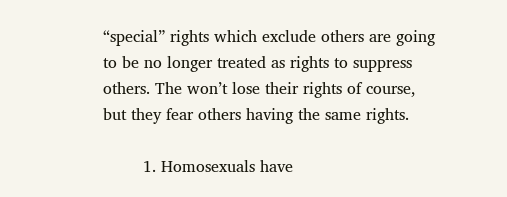“special” rights which exclude others are going to be no longer treated as rights to suppress others. The won’t lose their rights of course, but they fear others having the same rights.

        1. Homosexuals have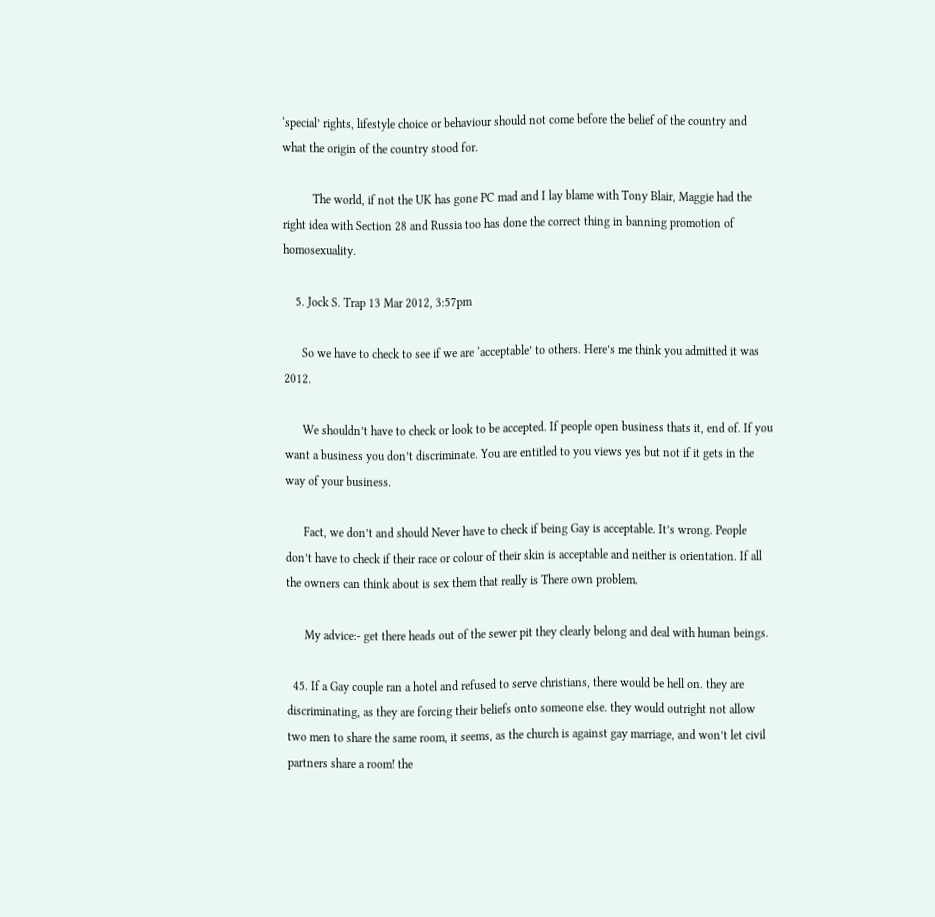‘special’ rights, lifestyle choice or behaviour should not come before the belief of the country and what the origin of the country stood for.

          The world, if not the UK has gone PC mad and I lay blame with Tony Blair, Maggie had the right idea with Section 28 and Russia too has done the correct thing in banning promotion of homosexuality.

    5. Jock S. Trap 13 Mar 2012, 3:57pm

      So we have to check to see if we are ‘acceptable’ to others. Here’s me think you admitted it was 2012.

      We shouldn’t have to check or look to be accepted. If people open business thats it, end of. If you want a business you don’t discriminate. You are entitled to you views yes but not if it gets in the way of your business.

      Fact, we don’t and should Never have to check if being Gay is acceptable. It’s wrong. People don’t have to check if their race or colour of their skin is acceptable and neither is orientation. If all the owners can think about is sex them that really is There own problem.

      My advice:- get there heads out of the sewer pit they clearly belong and deal with human beings.

  45. If a Gay couple ran a hotel and refused to serve christians, there would be hell on. they are discriminating, as they are forcing their beliefs onto someone else. they would outright not allow two men to share the same room, it seems, as the church is against gay marriage, and won’t let civil partners share a room! the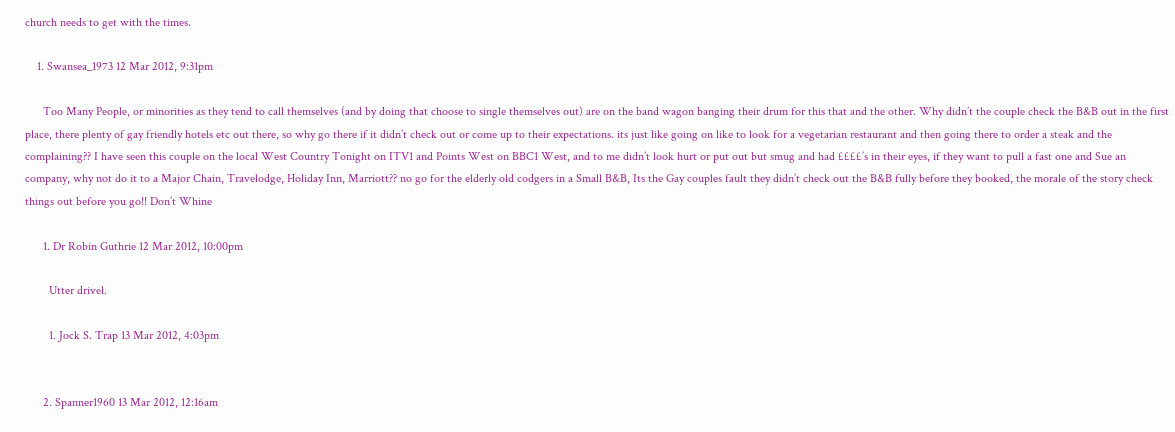church needs to get with the times.

    1. Swansea_1973 12 Mar 2012, 9:31pm

      Too Many People, or minorities as they tend to call themselves (and by doing that choose to single themselves out) are on the band wagon banging their drum for this that and the other. Why didn’t the couple check the B&B out in the first place, there plenty of gay friendly hotels etc out there, so why go there if it didn’t check out or come up to their expectations. its just like going on like to look for a vegetarian restaurant and then going there to order a steak and the complaining?? I have seen this couple on the local West Country Tonight on ITV1 and Points West on BBC1 West, and to me didn’t look hurt or put out but smug and had ££££’s in their eyes, if they want to pull a fast one and Sue an company, why not do it to a Major Chain, Travelodge, Holiday Inn, Marriott?? no go for the elderly old codgers in a Small B&B, Its the Gay couples fault they didn’t check out the B&B fully before they booked, the morale of the story check things out before you go!! Don’t Whine

      1. Dr Robin Guthrie 12 Mar 2012, 10:00pm

        Utter drivel.

        1. Jock S. Trap 13 Mar 2012, 4:03pm


      2. Spanner1960 13 Mar 2012, 12:16am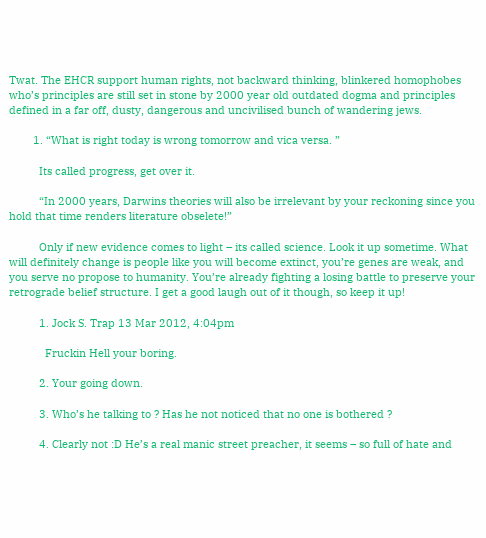Twat. The EHCR support human rights, not backward thinking, blinkered homophobes who’s principles are still set in stone by 2000 year old outdated dogma and principles defined in a far off, dusty, dangerous and uncivilised bunch of wandering jews.

        1. “What is right today is wrong tomorrow and vica versa. ”

          Its called progress, get over it.

          “In 2000 years, Darwins theories will also be irrelevant by your reckoning since you hold that time renders literature obselete!”

          Only if new evidence comes to light – its called science. Look it up sometime. What will definitely change is people like you will become extinct, you’re genes are weak, and you serve no propose to humanity. You’re already fighting a losing battle to preserve your retrograde belief structure. I get a good laugh out of it though, so keep it up!

          1. Jock S. Trap 13 Mar 2012, 4:04pm

            Fruckin Hell your boring.

          2. Your going down.

          3. Who’s he talking to ? Has he not noticed that no one is bothered ?

          4. Clearly not :D He’s a real manic street preacher, it seems – so full of hate and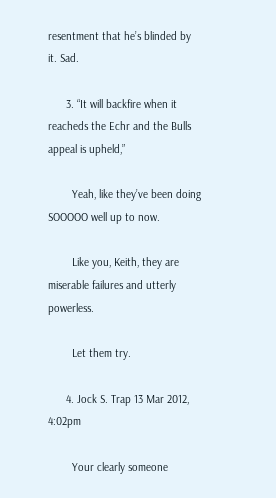resentment that he’s blinded by it. Sad.

      3. “It will backfire when it reacheds the Echr and the Bulls appeal is upheld,”

        Yeah, like they’ve been doing SOOOOO well up to now.

        Like you, Keith, they are miserable failures and utterly powerless.

        Let them try.

      4. Jock S. Trap 13 Mar 2012, 4:02pm

        Your clearly someone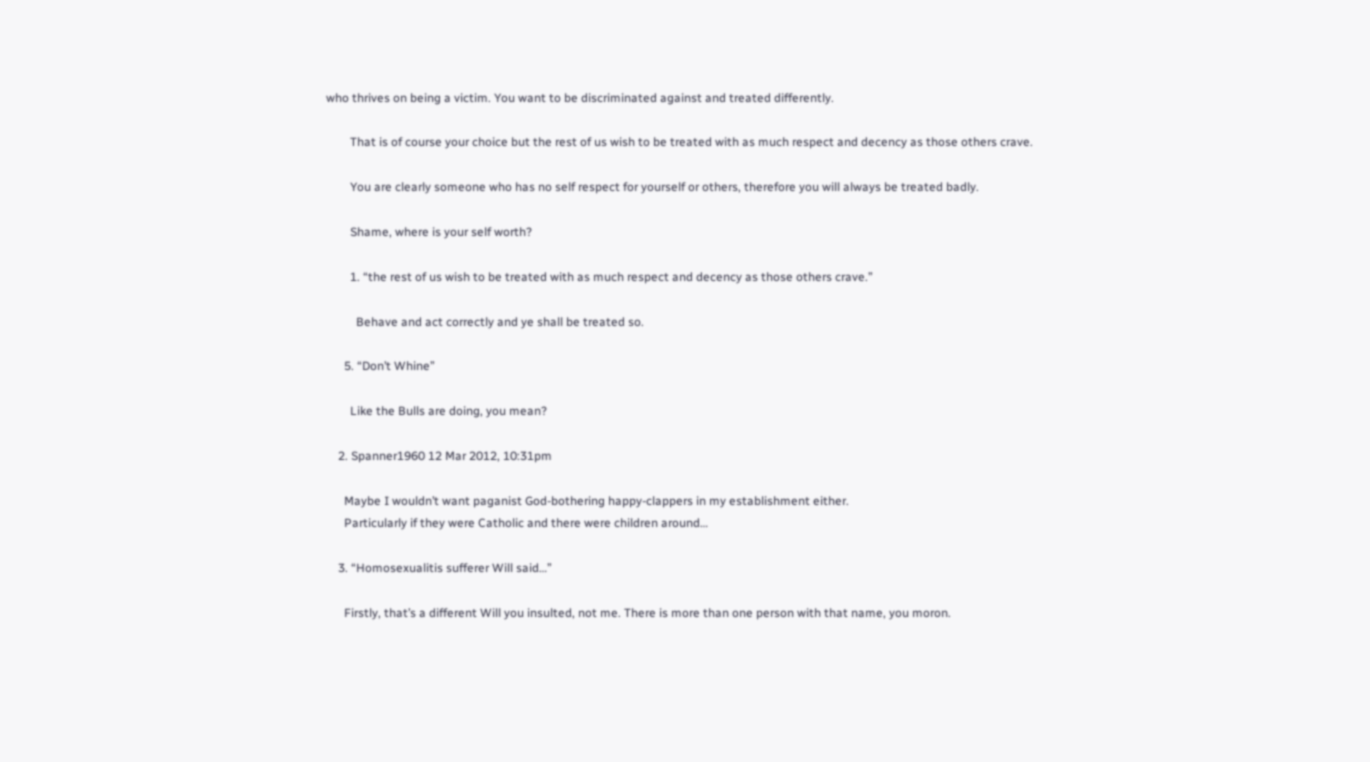who thrives on being a victim. You want to be discriminated against and treated differently.

        That is of course your choice but the rest of us wish to be treated with as much respect and decency as those others crave.

        You are clearly someone who has no self respect for yourself or others, therefore you will always be treated badly.

        Shame, where is your self worth?

        1. “the rest of us wish to be treated with as much respect and decency as those others crave.”

          Behave and act correctly and ye shall be treated so.

      5. “Don’t Whine”

        Like the Bulls are doing, you mean?

    2. Spanner1960 12 Mar 2012, 10:31pm

      Maybe I wouldn’t want paganist God-bothering happy-clappers in my establishment either.
      Particularly if they were Catholic and there were children around…

    3. “Homosexualitis sufferer Will said…”

      Firstly, that’s a different Will you insulted, not me. There is more than one person with that name, you moron.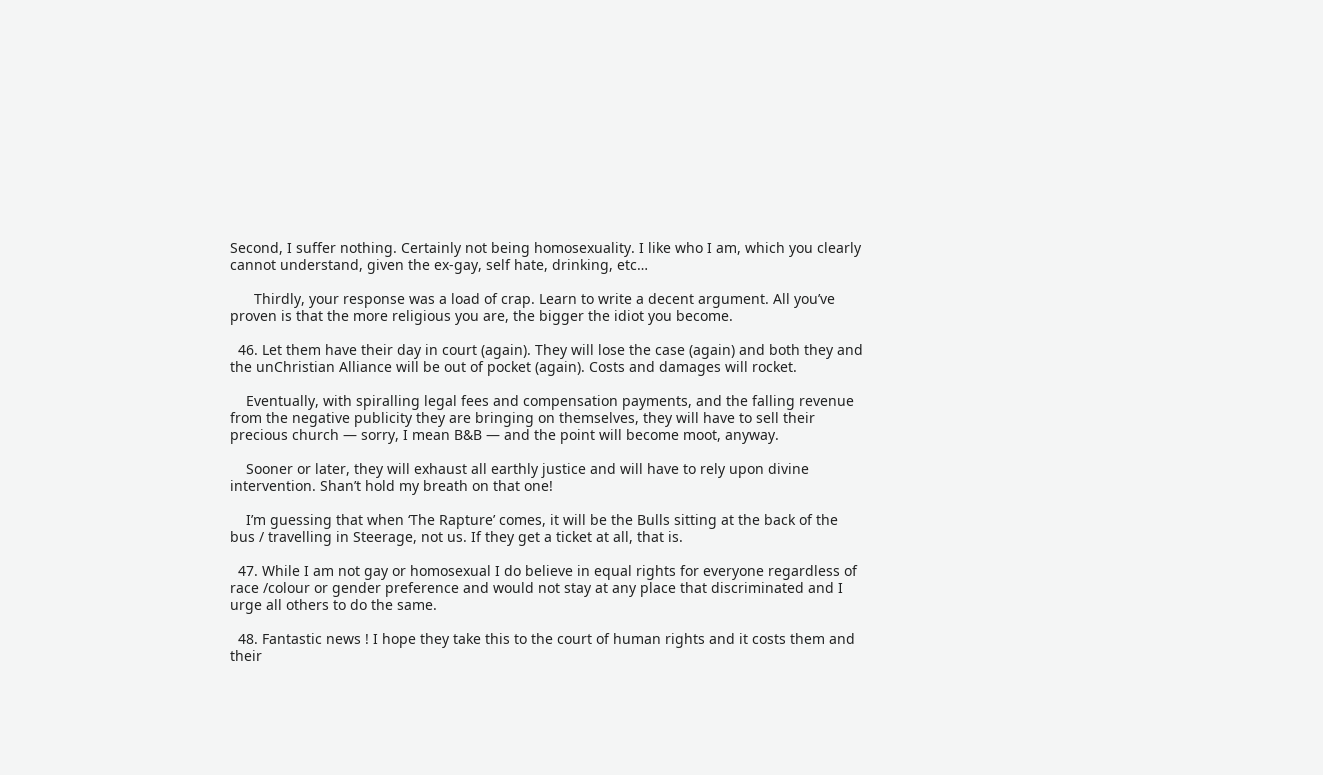Second, I suffer nothing. Certainly not being homosexuality. I like who I am, which you clearly cannot understand, given the ex-gay, self hate, drinking, etc…

      Thirdly, your response was a load of crap. Learn to write a decent argument. All you’ve proven is that the more religious you are, the bigger the idiot you become.

  46. Let them have their day in court (again). They will lose the case (again) and both they and the unChristian Alliance will be out of pocket (again). Costs and damages will rocket.

    Eventually, with spiralling legal fees and compensation payments, and the falling revenue from the negative publicity they are bringing on themselves, they will have to sell their precious church — sorry, I mean B&B — and the point will become moot, anyway.

    Sooner or later, they will exhaust all earthly justice and will have to rely upon divine intervention. Shan’t hold my breath on that one!

    I’m guessing that when ‘The Rapture’ comes, it will be the Bulls sitting at the back of the bus / travelling in Steerage, not us. If they get a ticket at all, that is.

  47. While I am not gay or homosexual I do believe in equal rights for everyone regardless of race /colour or gender preference and would not stay at any place that discriminated and I urge all others to do the same.

  48. Fantastic news ! I hope they take this to the court of human rights and it costs them and their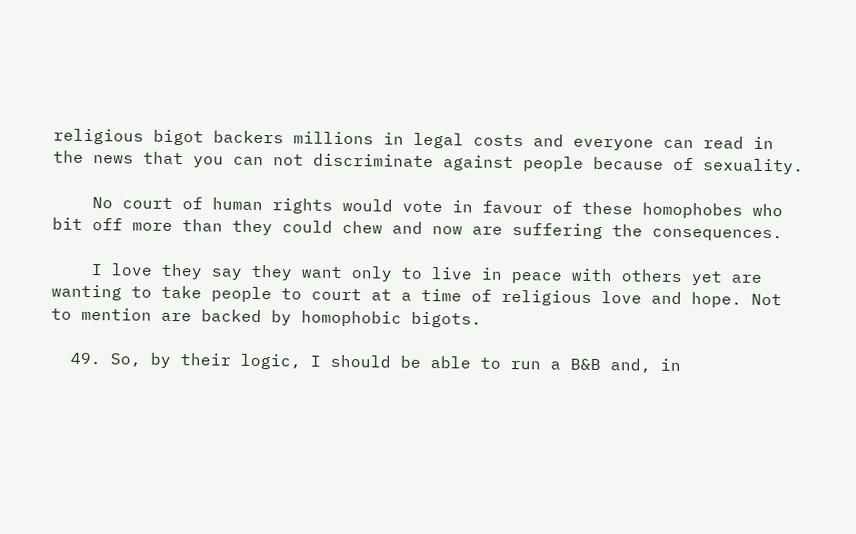religious bigot backers millions in legal costs and everyone can read in the news that you can not discriminate against people because of sexuality.

    No court of human rights would vote in favour of these homophobes who bit off more than they could chew and now are suffering the consequences.

    I love they say they want only to live in peace with others yet are wanting to take people to court at a time of religious love and hope. Not to mention are backed by homophobic bigots.

  49. So, by their logic, I should be able to run a B&B and, in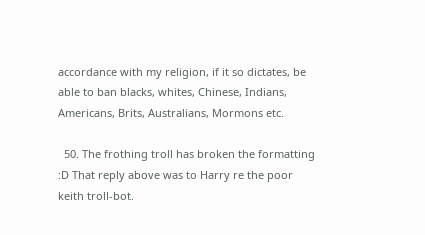accordance with my religion, if it so dictates, be able to ban blacks, whites, Chinese, Indians, Americans, Brits, Australians, Mormons etc.

  50. The frothing troll has broken the formatting :D That reply above was to Harry re the poor keith troll-bot.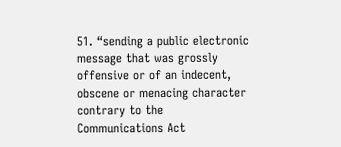51. “sending a public electronic message that was grossly offensive or of an indecent, obscene or menacing character contrary to the Communications Act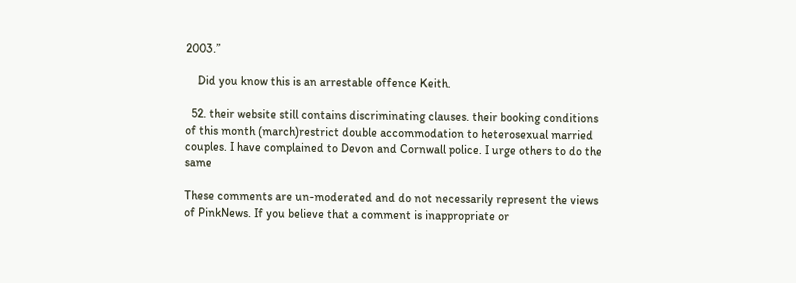2003.”

    Did you know this is an arrestable offence Keith.

  52. their website still contains discriminating clauses. their booking conditions of this month (march)restrict double accommodation to heterosexual married couples. I have complained to Devon and Cornwall police. I urge others to do the same

These comments are un-moderated and do not necessarily represent the views of PinkNews. If you believe that a comment is inappropriate or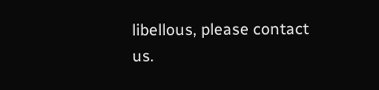libellous, please contact us.